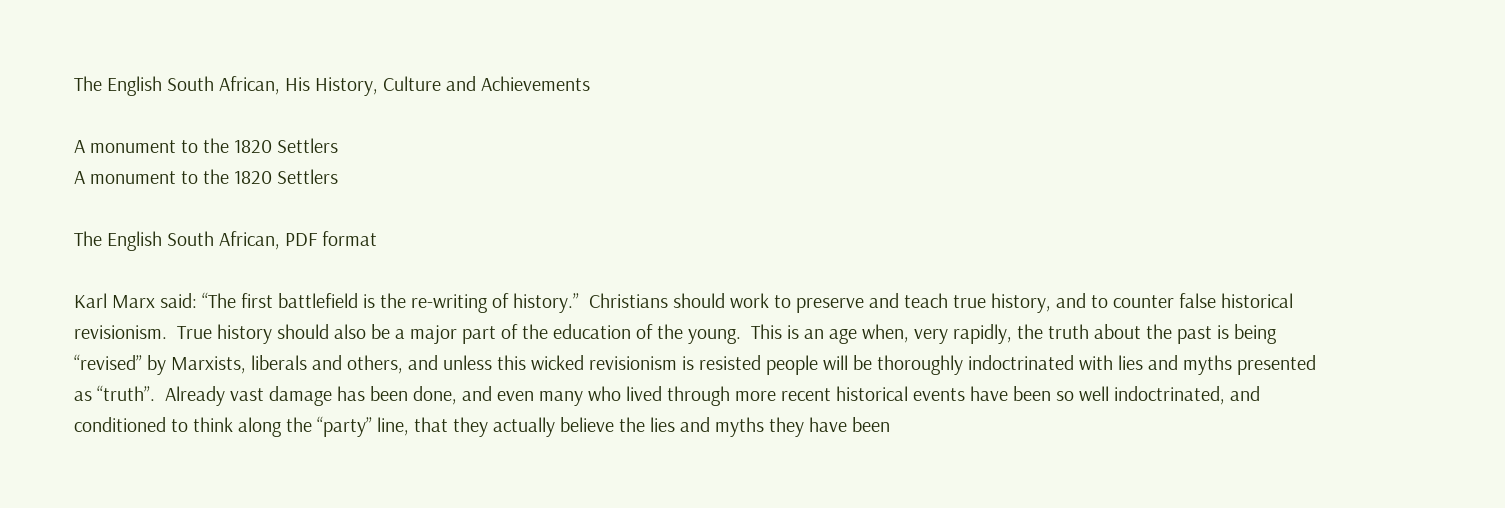The English South African, His History, Culture and Achievements

A monument to the 1820 Settlers
A monument to the 1820 Settlers

The English South African, PDF format

Karl Marx said: “The first battlefield is the re-writing of history.”  Christians should work to preserve and teach true history, and to counter false historical revisionism.  True history should also be a major part of the education of the young.  This is an age when, very rapidly, the truth about the past is being “revised” by Marxists, liberals and others, and unless this wicked revisionism is resisted people will be thoroughly indoctrinated with lies and myths presented as “truth”.  Already vast damage has been done, and even many who lived through more recent historical events have been so well indoctrinated, and conditioned to think along the “party” line, that they actually believe the lies and myths they have been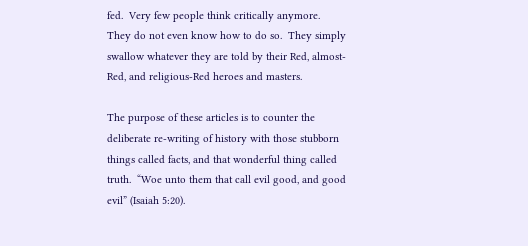fed.  Very few people think critically anymore.  They do not even know how to do so.  They simply swallow whatever they are told by their Red, almost-Red, and religious-Red heroes and masters.

The purpose of these articles is to counter the deliberate re-writing of history with those stubborn things called facts, and that wonderful thing called truth.  “Woe unto them that call evil good, and good evil” (Isaiah 5:20).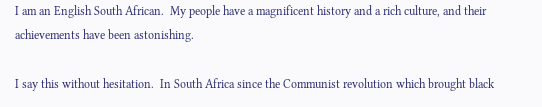I am an English South African.  My people have a magnificent history and a rich culture, and their achievements have been astonishing.

I say this without hesitation.  In South Africa since the Communist revolution which brought black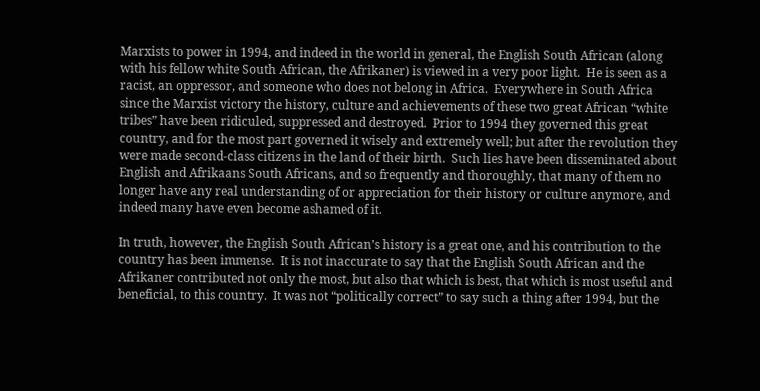Marxists to power in 1994, and indeed in the world in general, the English South African (along with his fellow white South African, the Afrikaner) is viewed in a very poor light.  He is seen as a racist, an oppressor, and someone who does not belong in Africa.  Everywhere in South Africa since the Marxist victory the history, culture and achievements of these two great African “white tribes” have been ridiculed, suppressed and destroyed.  Prior to 1994 they governed this great country, and for the most part governed it wisely and extremely well; but after the revolution they were made second-class citizens in the land of their birth.  Such lies have been disseminated about English and Afrikaans South Africans, and so frequently and thoroughly, that many of them no longer have any real understanding of or appreciation for their history or culture anymore, and indeed many have even become ashamed of it.

In truth, however, the English South African’s history is a great one, and his contribution to the country has been immense.  It is not inaccurate to say that the English South African and the Afrikaner contributed not only the most, but also that which is best, that which is most useful and beneficial, to this country.  It was not “politically correct” to say such a thing after 1994, but the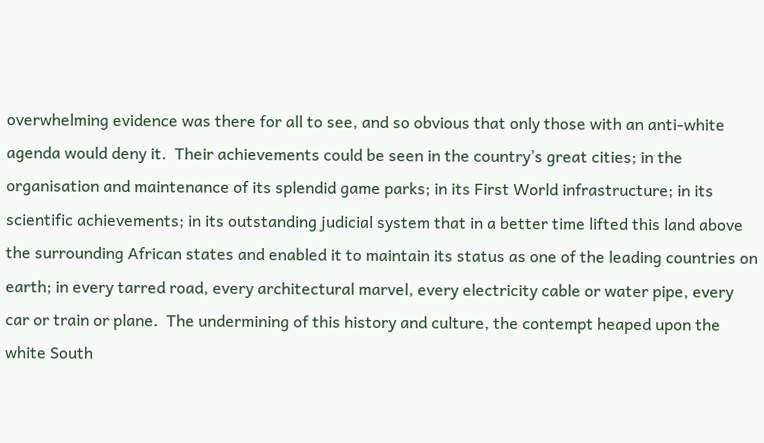overwhelming evidence was there for all to see, and so obvious that only those with an anti-white agenda would deny it.  Their achievements could be seen in the country’s great cities; in the organisation and maintenance of its splendid game parks; in its First World infrastructure; in its scientific achievements; in its outstanding judicial system that in a better time lifted this land above the surrounding African states and enabled it to maintain its status as one of the leading countries on earth; in every tarred road, every architectural marvel, every electricity cable or water pipe, every car or train or plane.  The undermining of this history and culture, the contempt heaped upon the white South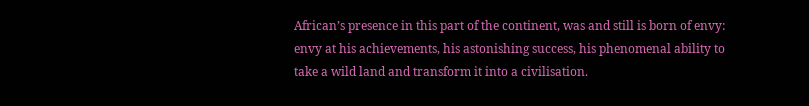African’s presence in this part of the continent, was and still is born of envy: envy at his achievements, his astonishing success, his phenomenal ability to take a wild land and transform it into a civilisation.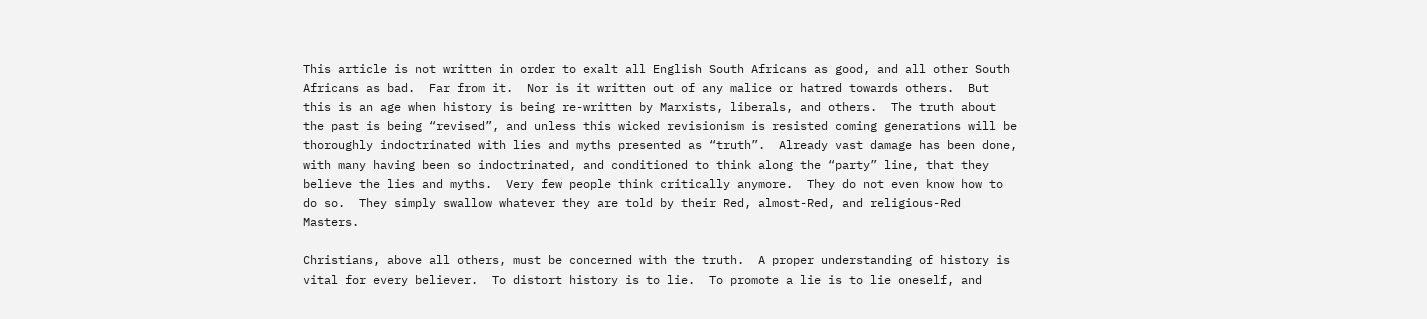This article is not written in order to exalt all English South Africans as good, and all other South Africans as bad.  Far from it.  Nor is it written out of any malice or hatred towards others.  But this is an age when history is being re-written by Marxists, liberals, and others.  The truth about the past is being “revised”, and unless this wicked revisionism is resisted coming generations will be thoroughly indoctrinated with lies and myths presented as “truth”.  Already vast damage has been done, with many having been so indoctrinated, and conditioned to think along the “party” line, that they believe the lies and myths.  Very few people think critically anymore.  They do not even know how to do so.  They simply swallow whatever they are told by their Red, almost-Red, and religious-Red Masters.

Christians, above all others, must be concerned with the truth.  A proper understanding of history is vital for every believer.  To distort history is to lie.  To promote a lie is to lie oneself, and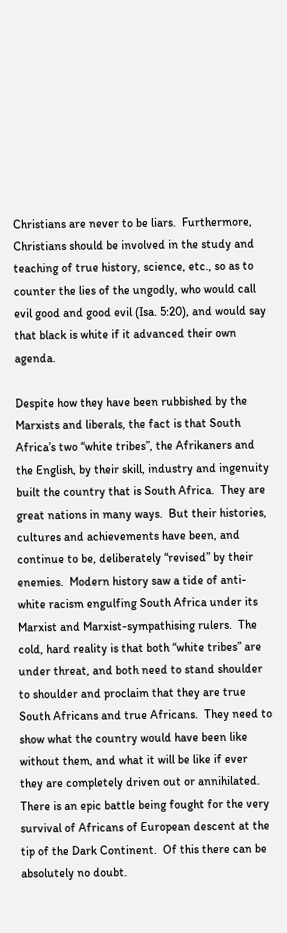Christians are never to be liars.  Furthermore, Christians should be involved in the study and teaching of true history, science, etc., so as to counter the lies of the ungodly, who would call evil good and good evil (Isa. 5:20), and would say that black is white if it advanced their own agenda.

Despite how they have been rubbished by the Marxists and liberals, the fact is that South Africa’s two “white tribes”, the Afrikaners and the English, by their skill, industry and ingenuity built the country that is South Africa.  They are great nations in many ways.  But their histories, cultures and achievements have been, and continue to be, deliberately “revised” by their enemies.  Modern history saw a tide of anti-white racism engulfing South Africa under its Marxist and Marxist-sympathising rulers.  The cold, hard reality is that both “white tribes” are under threat, and both need to stand shoulder to shoulder and proclaim that they are true South Africans and true Africans.  They need to show what the country would have been like without them, and what it will be like if ever they are completely driven out or annihilated.  There is an epic battle being fought for the very survival of Africans of European descent at the tip of the Dark Continent.  Of this there can be absolutely no doubt.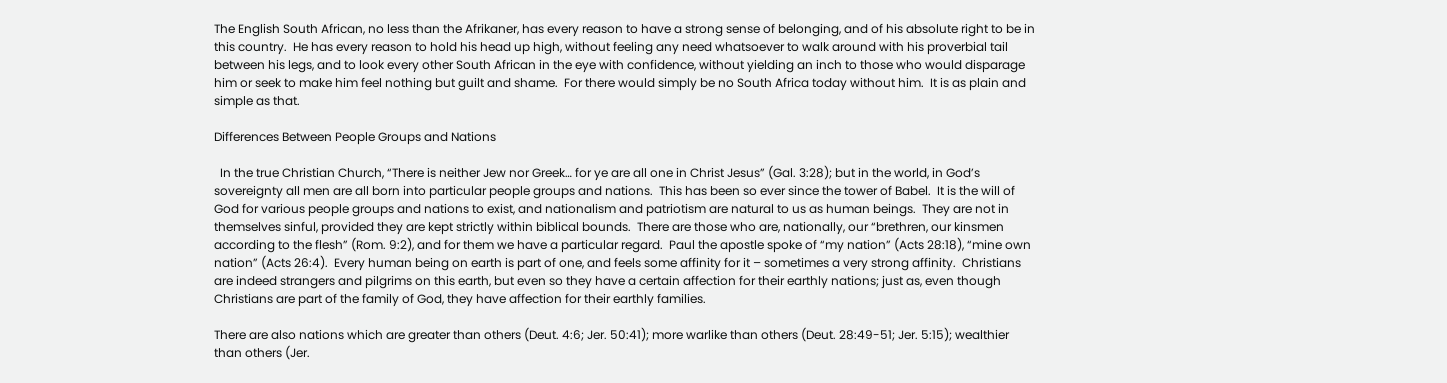The English South African, no less than the Afrikaner, has every reason to have a strong sense of belonging, and of his absolute right to be in this country.  He has every reason to hold his head up high, without feeling any need whatsoever to walk around with his proverbial tail between his legs, and to look every other South African in the eye with confidence, without yielding an inch to those who would disparage him or seek to make him feel nothing but guilt and shame.  For there would simply be no South Africa today without him.  It is as plain and simple as that.

Differences Between People Groups and Nations

  In the true Christian Church, “There is neither Jew nor Greek… for ye are all one in Christ Jesus” (Gal. 3:28); but in the world, in God’s sovereignty all men are all born into particular people groups and nations.  This has been so ever since the tower of Babel.  It is the will of God for various people groups and nations to exist, and nationalism and patriotism are natural to us as human beings.  They are not in themselves sinful, provided they are kept strictly within biblical bounds.  There are those who are, nationally, our “brethren, our kinsmen according to the flesh” (Rom. 9:2), and for them we have a particular regard.  Paul the apostle spoke of “my nation” (Acts 28:18), “mine own nation” (Acts 26:4).  Every human being on earth is part of one, and feels some affinity for it – sometimes a very strong affinity.  Christians are indeed strangers and pilgrims on this earth, but even so they have a certain affection for their earthly nations; just as, even though Christians are part of the family of God, they have affection for their earthly families.

There are also nations which are greater than others (Deut. 4:6; Jer. 50:41); more warlike than others (Deut. 28:49-51; Jer. 5:15); wealthier than others (Jer.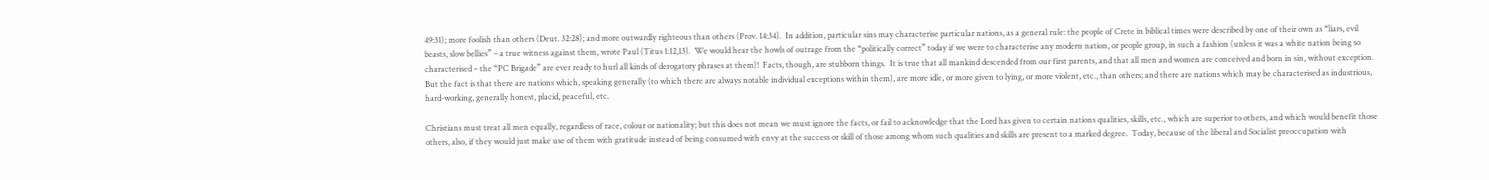49:31); more foolish than others (Deut. 32:28); and more outwardly righteous than others (Prov. 14:34).  In addition, particular sins may characterise particular nations, as a general rule: the people of Crete in biblical times were described by one of their own as “liars, evil beasts, slow bellies” – a true witness against them, wrote Paul (Titus 1:12,13).  We would hear the howls of outrage from the “politically correct” today if we were to characterise any modern nation, or people group, in such a fashion (unless it was a white nation being so characterised – the “PC Brigade” are ever ready to hurl all kinds of derogatory phrases at them)!  Facts, though, are stubborn things.  It is true that all mankind descended from our first parents, and that all men and women are conceived and born in sin, without exception.  But the fact is that there are nations which, speaking generally (to which there are always notable individual exceptions within them), are more idle, or more given to lying, or more violent, etc., than others; and there are nations which may be characterised as industrious, hard-working, generally honest, placid, peaceful, etc.

Christians must treat all men equally, regardless of race, colour or nationality; but this does not mean we must ignore the facts, or fail to acknowledge that the Lord has given to certain nations qualities, skills, etc., which are superior to others, and which would benefit those others, also, if they would just make use of them with gratitude instead of being consumed with envy at the success or skill of those among whom such qualities and skills are present to a marked degree.  Today, because of the liberal and Socialist preoccupation with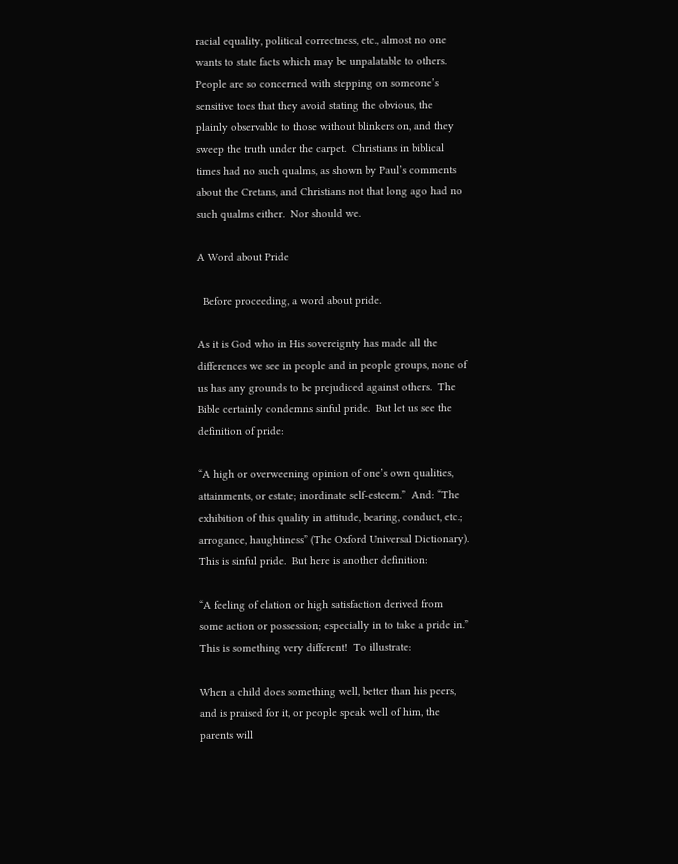racial equality, political correctness, etc., almost no one wants to state facts which may be unpalatable to others.  People are so concerned with stepping on someone’s sensitive toes that they avoid stating the obvious, the plainly observable to those without blinkers on, and they sweep the truth under the carpet.  Christians in biblical times had no such qualms, as shown by Paul’s comments about the Cretans, and Christians not that long ago had no such qualms either.  Nor should we.

A Word about Pride

  Before proceeding, a word about pride.

As it is God who in His sovereignty has made all the differences we see in people and in people groups, none of us has any grounds to be prejudiced against others.  The Bible certainly condemns sinful pride.  But let us see the definition of pride:

“A high or overweening opinion of one’s own qualities, attainments, or estate; inordinate self-esteem.”  And: “The exhibition of this quality in attitude, bearing, conduct, etc.; arrogance, haughtiness” (The Oxford Universal Dictionary).  This is sinful pride.  But here is another definition:

“A feeling of elation or high satisfaction derived from some action or possession; especially in to take a pride in.”  This is something very different!  To illustrate:

When a child does something well, better than his peers, and is praised for it, or people speak well of him, the parents will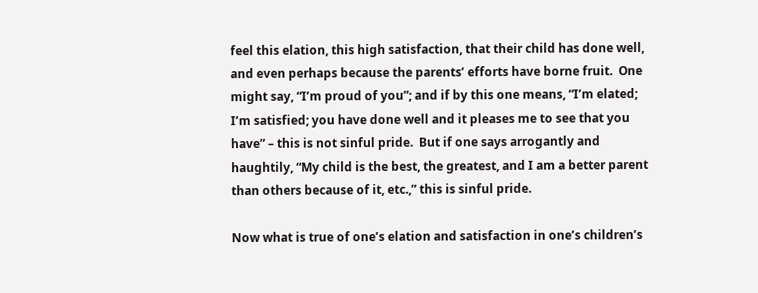feel this elation, this high satisfaction, that their child has done well, and even perhaps because the parents’ efforts have borne fruit.  One might say, “I’m proud of you”; and if by this one means, “I’m elated; I’m satisfied; you have done well and it pleases me to see that you have” – this is not sinful pride.  But if one says arrogantly and haughtily, “My child is the best, the greatest, and I am a better parent than others because of it, etc.,” this is sinful pride.

Now what is true of one’s elation and satisfaction in one’s children’s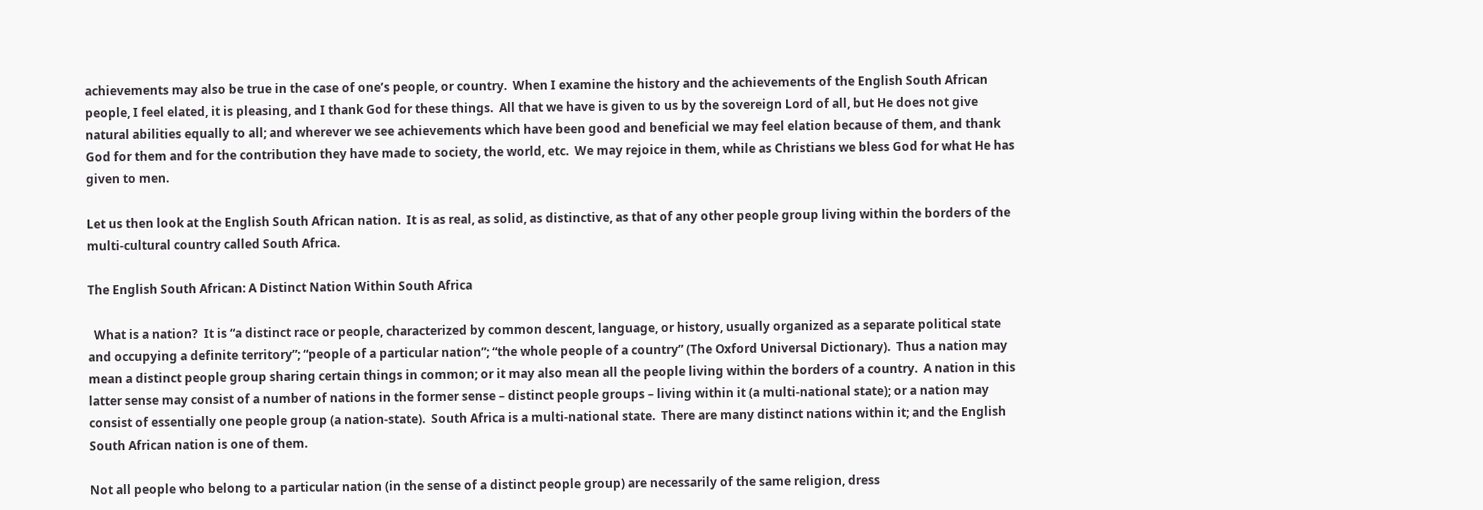achievements may also be true in the case of one’s people, or country.  When I examine the history and the achievements of the English South African people, I feel elated, it is pleasing, and I thank God for these things.  All that we have is given to us by the sovereign Lord of all, but He does not give natural abilities equally to all; and wherever we see achievements which have been good and beneficial we may feel elation because of them, and thank God for them and for the contribution they have made to society, the world, etc.  We may rejoice in them, while as Christians we bless God for what He has given to men.

Let us then look at the English South African nation.  It is as real, as solid, as distinctive, as that of any other people group living within the borders of the multi-cultural country called South Africa.

The English South African: A Distinct Nation Within South Africa

  What is a nation?  It is “a distinct race or people, characterized by common descent, language, or history, usually organized as a separate political state and occupying a definite territory”; “people of a particular nation”; “the whole people of a country” (The Oxford Universal Dictionary).  Thus a nation may mean a distinct people group sharing certain things in common; or it may also mean all the people living within the borders of a country.  A nation in this latter sense may consist of a number of nations in the former sense – distinct people groups – living within it (a multi-national state); or a nation may consist of essentially one people group (a nation-state).  South Africa is a multi-national state.  There are many distinct nations within it; and the English South African nation is one of them.

Not all people who belong to a particular nation (in the sense of a distinct people group) are necessarily of the same religion, dress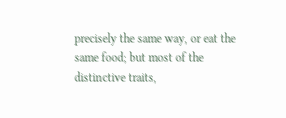precisely the same way, or eat the same food; but most of the distinctive traits,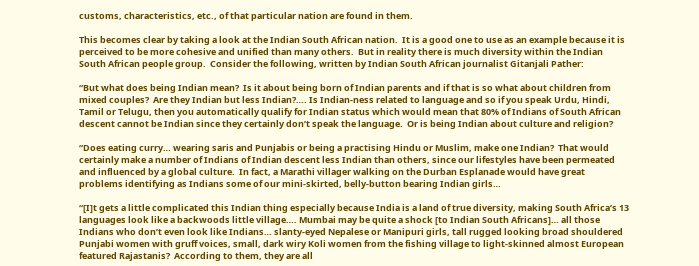customs, characteristics, etc., of that particular nation are found in them.

This becomes clear by taking a look at the Indian South African nation.  It is a good one to use as an example because it is perceived to be more cohesive and unified than many others.  But in reality there is much diversity within the Indian South African people group.  Consider the following, written by Indian South African journalist Gitanjali Pather:

“But what does being Indian mean?  Is it about being born of Indian parents and if that is so what about children from mixed couples?  Are they Indian but less Indian?…. Is Indian-ness related to language and so if you speak Urdu, Hindi, Tamil or Telugu, then you automatically qualify for Indian status which would mean that 80% of Indians of South African descent cannot be Indian since they certainly don’t speak the language.  Or is being Indian about culture and religion?

“Does eating curry… wearing saris and Punjabis or being a practising Hindu or Muslim, make one Indian?  That would certainly make a number of Indians of Indian descent less Indian than others, since our lifestyles have been permeated and influenced by a global culture.  In fact, a Marathi villager walking on the Durban Esplanade would have great problems identifying as Indians some of our mini-skirted, belly-button bearing Indian girls…

“[I]t gets a little complicated this Indian thing especially because India is a land of true diversity, making South Africa’s 13 languages look like a backwoods little village…. Mumbai may be quite a shock [to Indian South Africans]… all those Indians who don’t even look like Indians… slanty-eyed Nepalese or Manipuri girls, tall rugged looking broad shouldered Punjabi women with gruff voices, small, dark wiry Koli women from the fishing village to light-skinned almost European featured Rajastanis?  According to them, they are all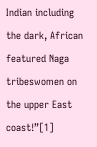Indian including the dark, African featured Naga tribeswomen on the upper East coast!”[1]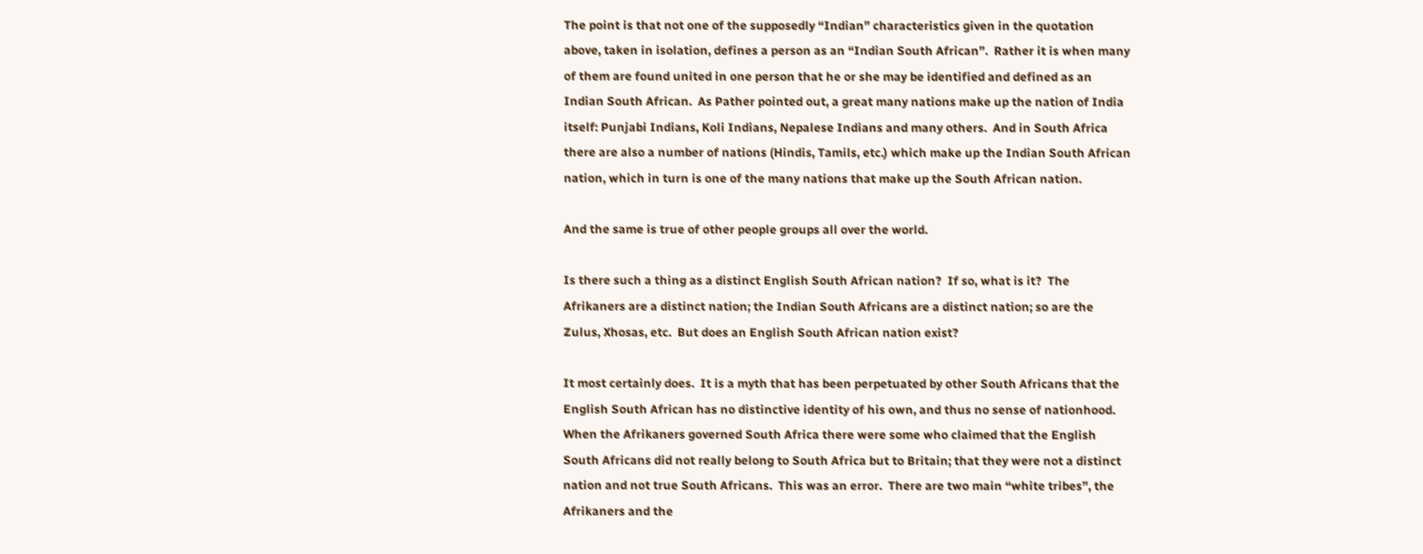The point is that not one of the supposedly “Indian” characteristics given in the quotation above, taken in isolation, defines a person as an “Indian South African”.  Rather it is when many of them are found united in one person that he or she may be identified and defined as an Indian South African.  As Pather pointed out, a great many nations make up the nation of India itself: Punjabi Indians, Koli Indians, Nepalese Indians and many others.  And in South Africa there are also a number of nations (Hindis, Tamils, etc.) which make up the Indian South African nation, which in turn is one of the many nations that make up the South African nation.

And the same is true of other people groups all over the world.

Is there such a thing as a distinct English South African nation?  If so, what is it?  The Afrikaners are a distinct nation; the Indian South Africans are a distinct nation; so are the Zulus, Xhosas, etc.  But does an English South African nation exist?

It most certainly does.  It is a myth that has been perpetuated by other South Africans that the English South African has no distinctive identity of his own, and thus no sense of nationhood.  When the Afrikaners governed South Africa there were some who claimed that the English South Africans did not really belong to South Africa but to Britain; that they were not a distinct nation and not true South Africans.  This was an error.  There are two main “white tribes”, the Afrikaners and the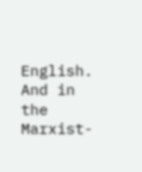English.  And in the Marxist-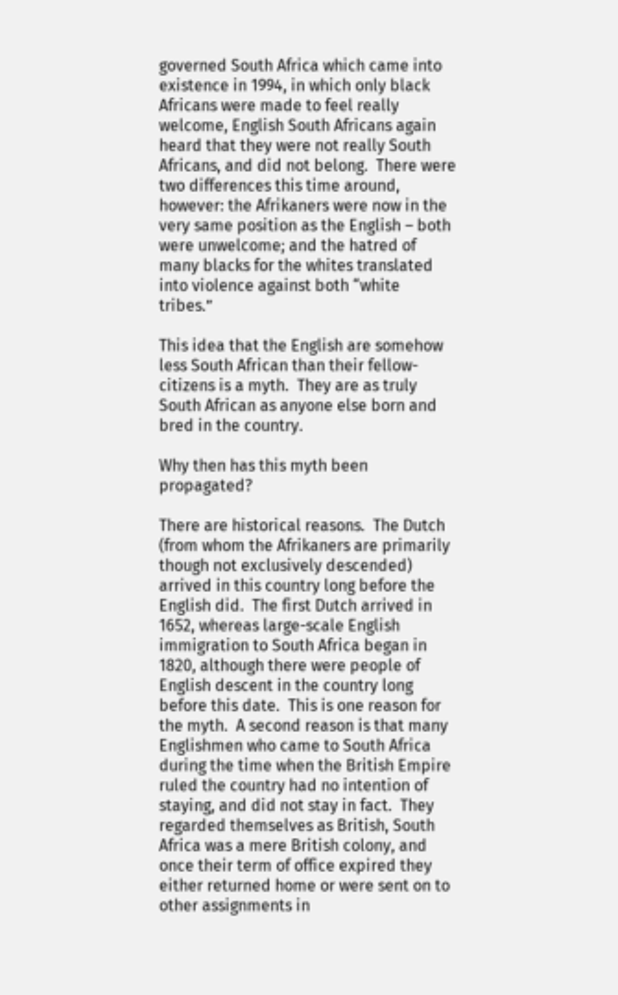governed South Africa which came into existence in 1994, in which only black Africans were made to feel really welcome, English South Africans again heard that they were not really South Africans, and did not belong.  There were two differences this time around, however: the Afrikaners were now in the very same position as the English – both were unwelcome; and the hatred of many blacks for the whites translated into violence against both “white tribes.”

This idea that the English are somehow less South African than their fellow-citizens is a myth.  They are as truly South African as anyone else born and bred in the country.

Why then has this myth been propagated?

There are historical reasons.  The Dutch (from whom the Afrikaners are primarily though not exclusively descended) arrived in this country long before the English did.  The first Dutch arrived in 1652, whereas large-scale English immigration to South Africa began in 1820, although there were people of English descent in the country long before this date.  This is one reason for the myth.  A second reason is that many Englishmen who came to South Africa during the time when the British Empire ruled the country had no intention of staying, and did not stay in fact.  They regarded themselves as British, South Africa was a mere British colony, and once their term of office expired they either returned home or were sent on to other assignments in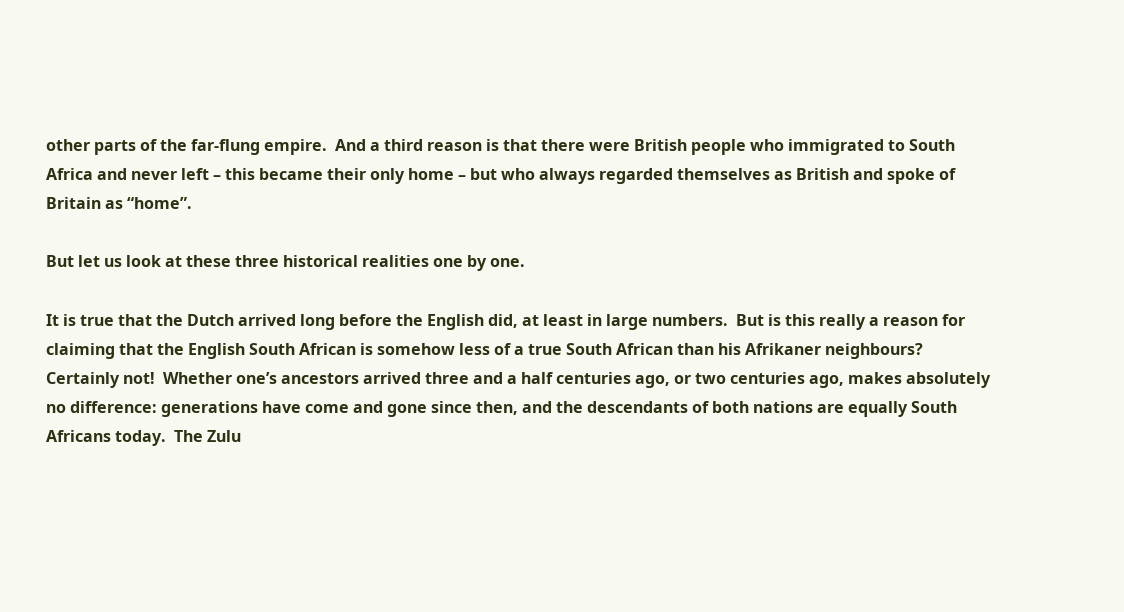other parts of the far-flung empire.  And a third reason is that there were British people who immigrated to South Africa and never left – this became their only home – but who always regarded themselves as British and spoke of Britain as “home”.

But let us look at these three historical realities one by one.

It is true that the Dutch arrived long before the English did, at least in large numbers.  But is this really a reason for claiming that the English South African is somehow less of a true South African than his Afrikaner neighbours?  Certainly not!  Whether one’s ancestors arrived three and a half centuries ago, or two centuries ago, makes absolutely no difference: generations have come and gone since then, and the descendants of both nations are equally South Africans today.  The Zulu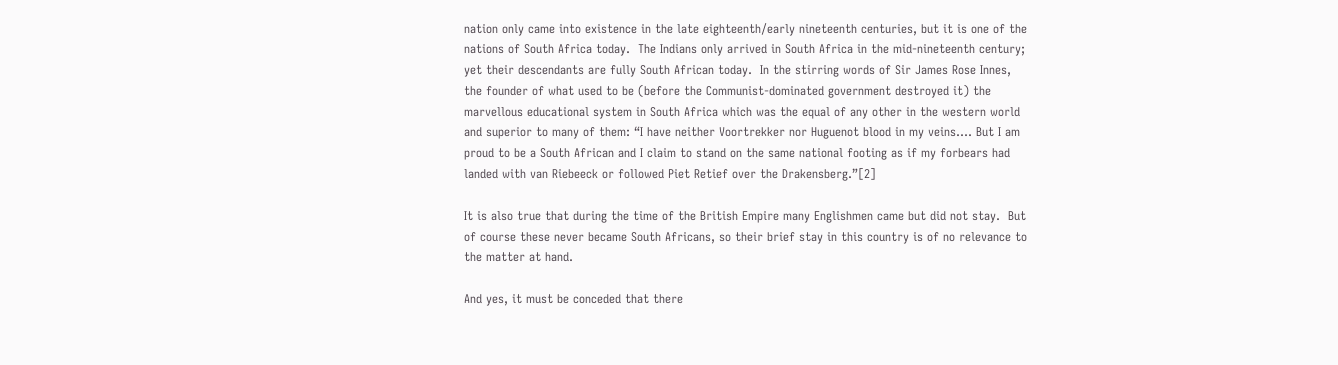nation only came into existence in the late eighteenth/early nineteenth centuries, but it is one of the nations of South Africa today.  The Indians only arrived in South Africa in the mid-nineteenth century; yet their descendants are fully South African today.  In the stirring words of Sir James Rose Innes, the founder of what used to be (before the Communist-dominated government destroyed it) the marvellous educational system in South Africa which was the equal of any other in the western world and superior to many of them: “I have neither Voortrekker nor Huguenot blood in my veins…. But I am proud to be a South African and I claim to stand on the same national footing as if my forbears had landed with van Riebeeck or followed Piet Retief over the Drakensberg.”[2]

It is also true that during the time of the British Empire many Englishmen came but did not stay.  But of course these never became South Africans, so their brief stay in this country is of no relevance to the matter at hand.

And yes, it must be conceded that there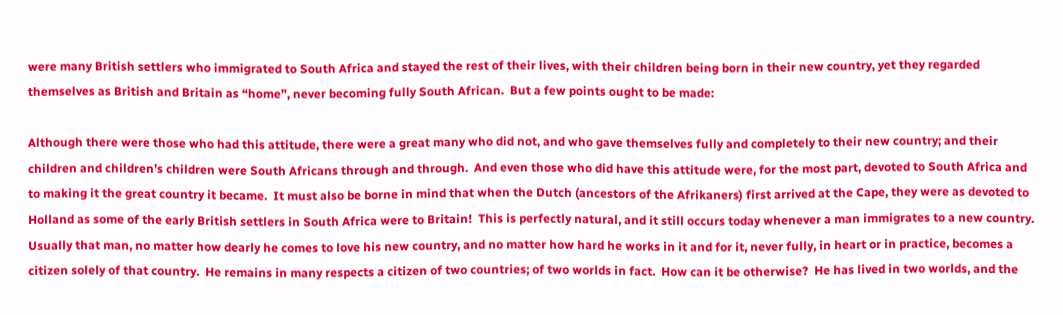were many British settlers who immigrated to South Africa and stayed the rest of their lives, with their children being born in their new country, yet they regarded themselves as British and Britain as “home”, never becoming fully South African.  But a few points ought to be made:

Although there were those who had this attitude, there were a great many who did not, and who gave themselves fully and completely to their new country; and their children and children’s children were South Africans through and through.  And even those who did have this attitude were, for the most part, devoted to South Africa and to making it the great country it became.  It must also be borne in mind that when the Dutch (ancestors of the Afrikaners) first arrived at the Cape, they were as devoted to Holland as some of the early British settlers in South Africa were to Britain!  This is perfectly natural, and it still occurs today whenever a man immigrates to a new country.  Usually that man, no matter how dearly he comes to love his new country, and no matter how hard he works in it and for it, never fully, in heart or in practice, becomes a citizen solely of that country.  He remains in many respects a citizen of two countries; of two worlds in fact.  How can it be otherwise?  He has lived in two worlds, and the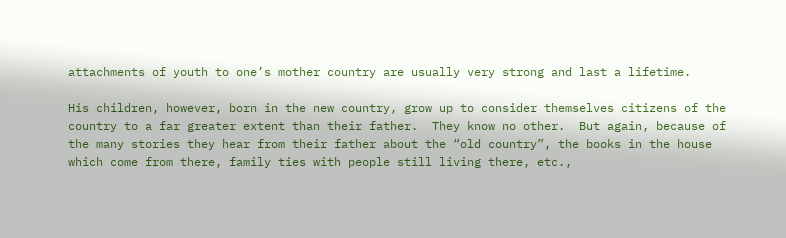attachments of youth to one’s mother country are usually very strong and last a lifetime.

His children, however, born in the new country, grow up to consider themselves citizens of the country to a far greater extent than their father.  They know no other.  But again, because of the many stories they hear from their father about the “old country”, the books in the house which come from there, family ties with people still living there, etc.,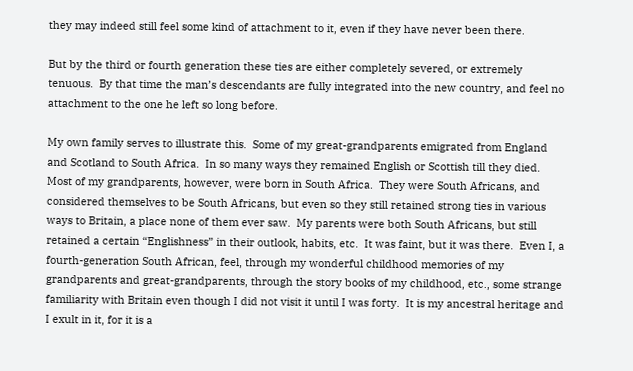they may indeed still feel some kind of attachment to it, even if they have never been there.

But by the third or fourth generation these ties are either completely severed, or extremely tenuous.  By that time the man’s descendants are fully integrated into the new country, and feel no attachment to the one he left so long before.

My own family serves to illustrate this.  Some of my great-grandparents emigrated from England and Scotland to South Africa.  In so many ways they remained English or Scottish till they died.  Most of my grandparents, however, were born in South Africa.  They were South Africans, and considered themselves to be South Africans, but even so they still retained strong ties in various ways to Britain, a place none of them ever saw.  My parents were both South Africans, but still retained a certain “Englishness” in their outlook, habits, etc.  It was faint, but it was there.  Even I, a fourth-generation South African, feel, through my wonderful childhood memories of my grandparents and great-grandparents, through the story books of my childhood, etc., some strange familiarity with Britain even though I did not visit it until I was forty.  It is my ancestral heritage and I exult in it, for it is a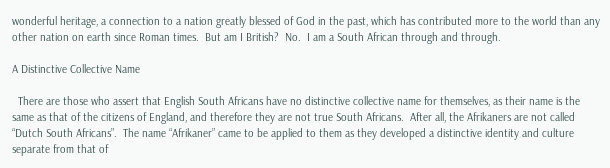wonderful heritage, a connection to a nation greatly blessed of God in the past, which has contributed more to the world than any other nation on earth since Roman times.  But am I British?  No.  I am a South African through and through.

A Distinctive Collective Name

  There are those who assert that English South Africans have no distinctive collective name for themselves, as their name is the same as that of the citizens of England, and therefore they are not true South Africans.  After all, the Afrikaners are not called “Dutch South Africans”.  The name “Afrikaner” came to be applied to them as they developed a distinctive identity and culture separate from that of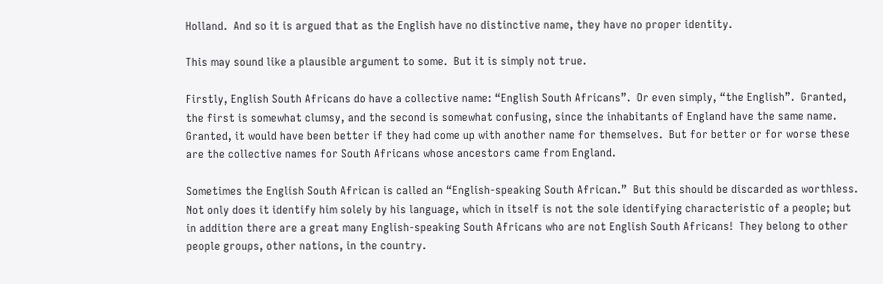Holland.  And so it is argued that as the English have no distinctive name, they have no proper identity.

This may sound like a plausible argument to some.  But it is simply not true.

Firstly, English South Africans do have a collective name: “English South Africans”.  Or even simply, “the English”.  Granted, the first is somewhat clumsy, and the second is somewhat confusing, since the inhabitants of England have the same name.  Granted, it would have been better if they had come up with another name for themselves.  But for better or for worse these are the collective names for South Africans whose ancestors came from England.

Sometimes the English South African is called an “English-speaking South African.”  But this should be discarded as worthless.  Not only does it identify him solely by his language, which in itself is not the sole identifying characteristic of a people; but in addition there are a great many English-speaking South Africans who are not English South Africans!  They belong to other people groups, other nations, in the country.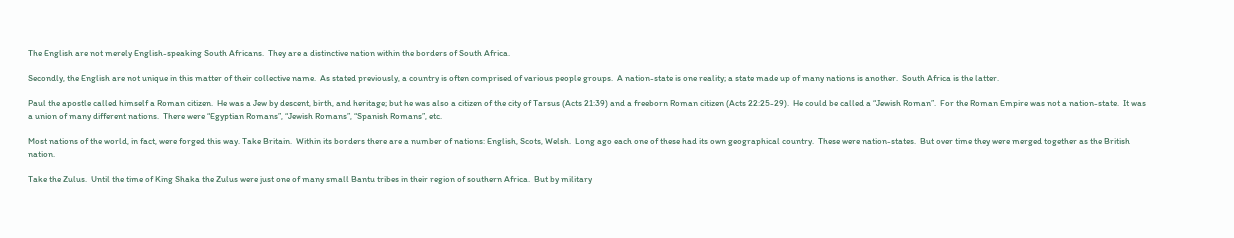The English are not merely English-speaking South Africans.  They are a distinctive nation within the borders of South Africa.

Secondly, the English are not unique in this matter of their collective name.  As stated previously, a country is often comprised of various people groups.  A nation-state is one reality; a state made up of many nations is another.  South Africa is the latter.

Paul the apostle called himself a Roman citizen.  He was a Jew by descent, birth, and heritage; but he was also a citizen of the city of Tarsus (Acts 21:39) and a freeborn Roman citizen (Acts 22:25-29).  He could be called a “Jewish Roman”.  For the Roman Empire was not a nation-state.  It was a union of many different nations.  There were “Egyptian Romans”, “Jewish Romans”, “Spanish Romans”, etc.

Most nations of the world, in fact, were forged this way. Take Britain.  Within its borders there are a number of nations: English, Scots, Welsh.  Long ago each one of these had its own geographical country.  These were nation-states.  But over time they were merged together as the British nation.

Take the Zulus.  Until the time of King Shaka the Zulus were just one of many small Bantu tribes in their region of southern Africa.  But by military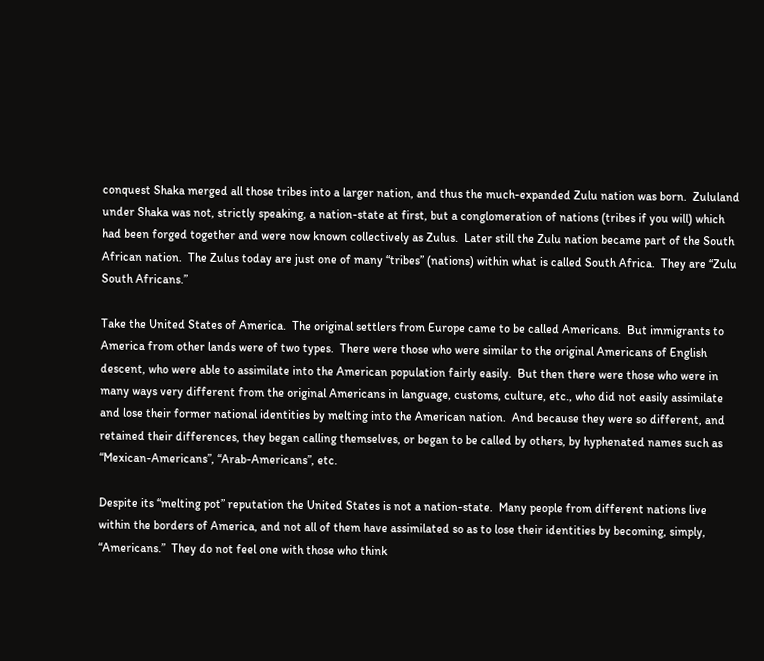conquest Shaka merged all those tribes into a larger nation, and thus the much-expanded Zulu nation was born.  Zululand under Shaka was not, strictly speaking, a nation-state at first, but a conglomeration of nations (tribes if you will) which had been forged together and were now known collectively as Zulus.  Later still the Zulu nation became part of the South African nation.  The Zulus today are just one of many “tribes” (nations) within what is called South Africa.  They are “Zulu South Africans.”

Take the United States of America.  The original settlers from Europe came to be called Americans.  But immigrants to America from other lands were of two types.  There were those who were similar to the original Americans of English descent, who were able to assimilate into the American population fairly easily.  But then there were those who were in many ways very different from the original Americans in language, customs, culture, etc., who did not easily assimilate and lose their former national identities by melting into the American nation.  And because they were so different, and retained their differences, they began calling themselves, or began to be called by others, by hyphenated names such as “Mexican-Americans”, “Arab-Americans”, etc.

Despite its “melting pot” reputation the United States is not a nation-state.  Many people from different nations live within the borders of America, and not all of them have assimilated so as to lose their identities by becoming, simply, “Americans.”  They do not feel one with those who think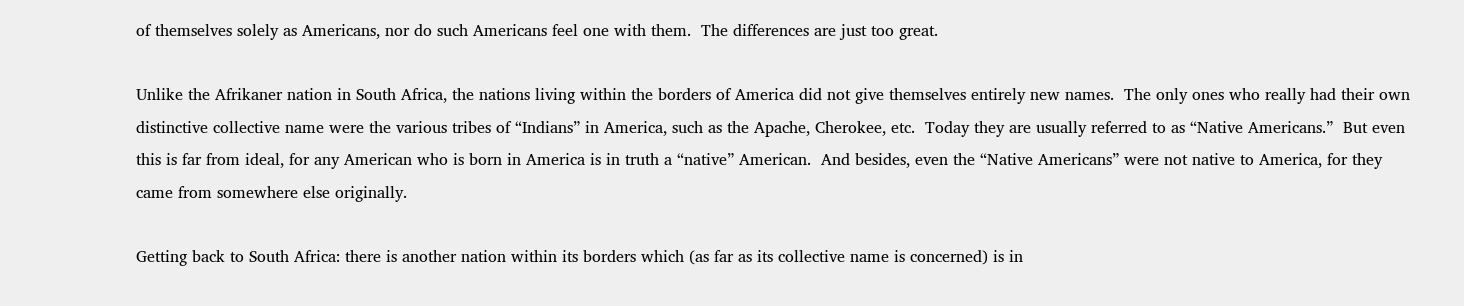of themselves solely as Americans, nor do such Americans feel one with them.  The differences are just too great.

Unlike the Afrikaner nation in South Africa, the nations living within the borders of America did not give themselves entirely new names.  The only ones who really had their own distinctive collective name were the various tribes of “Indians” in America, such as the Apache, Cherokee, etc.  Today they are usually referred to as “Native Americans.”  But even this is far from ideal, for any American who is born in America is in truth a “native” American.  And besides, even the “Native Americans” were not native to America, for they came from somewhere else originally.

Getting back to South Africa: there is another nation within its borders which (as far as its collective name is concerned) is in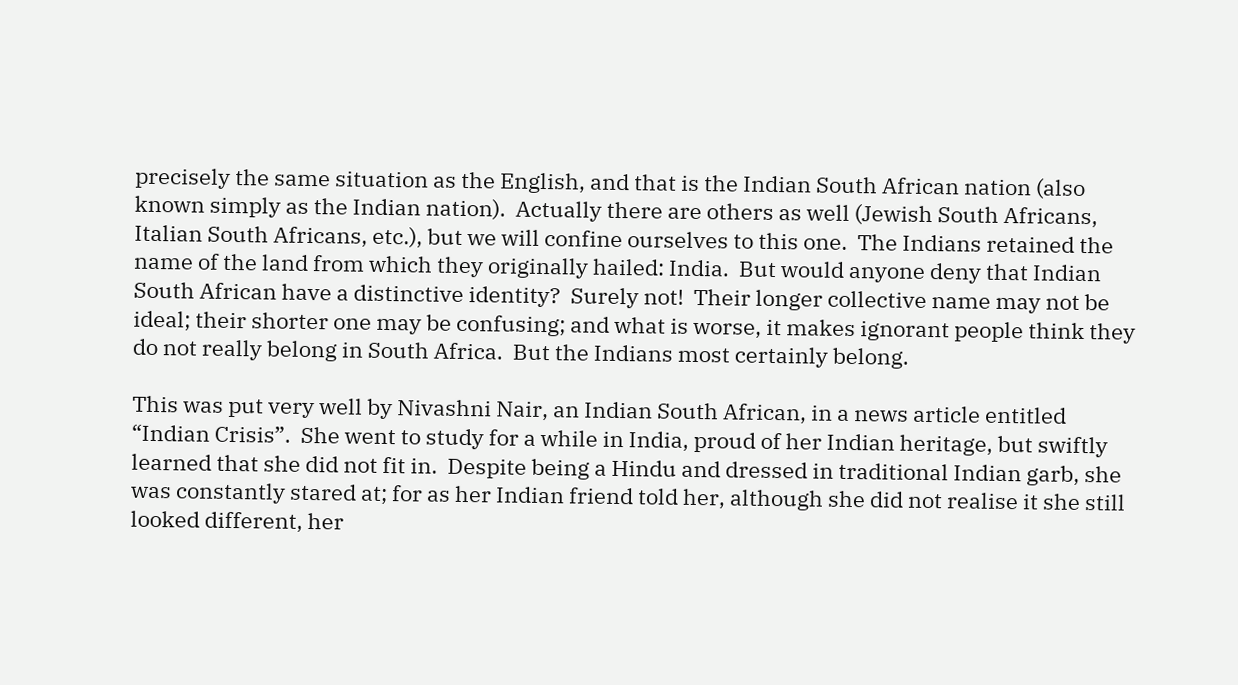precisely the same situation as the English, and that is the Indian South African nation (also known simply as the Indian nation).  Actually there are others as well (Jewish South Africans, Italian South Africans, etc.), but we will confine ourselves to this one.  The Indians retained the name of the land from which they originally hailed: India.  But would anyone deny that Indian South African have a distinctive identity?  Surely not!  Their longer collective name may not be ideal; their shorter one may be confusing; and what is worse, it makes ignorant people think they do not really belong in South Africa.  But the Indians most certainly belong.

This was put very well by Nivashni Nair, an Indian South African, in a news article entitled “Indian Crisis”.  She went to study for a while in India, proud of her Indian heritage, but swiftly learned that she did not fit in.  Despite being a Hindu and dressed in traditional Indian garb, she was constantly stared at; for as her Indian friend told her, although she did not realise it she still looked different, her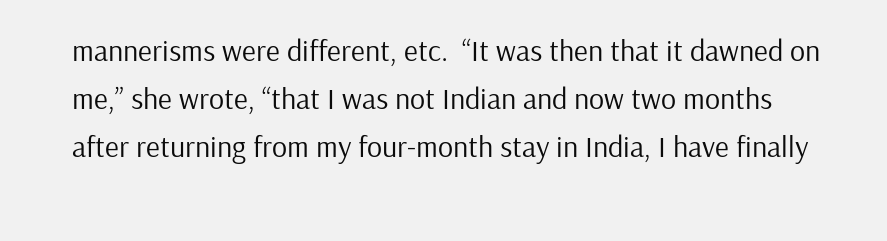mannerisms were different, etc.  “It was then that it dawned on me,” she wrote, “that I was not Indian and now two months after returning from my four-month stay in India, I have finally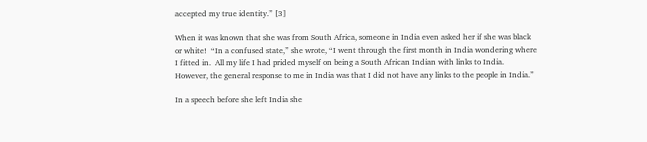accepted my true identity.” [3]

When it was known that she was from South Africa, someone in India even asked her if she was black or white!  “In a confused state,” she wrote, “I went through the first month in India wondering where I fitted in.  All my life I had prided myself on being a South African Indian with links to India.  However, the general response to me in India was that I did not have any links to the people in India.”

In a speech before she left India she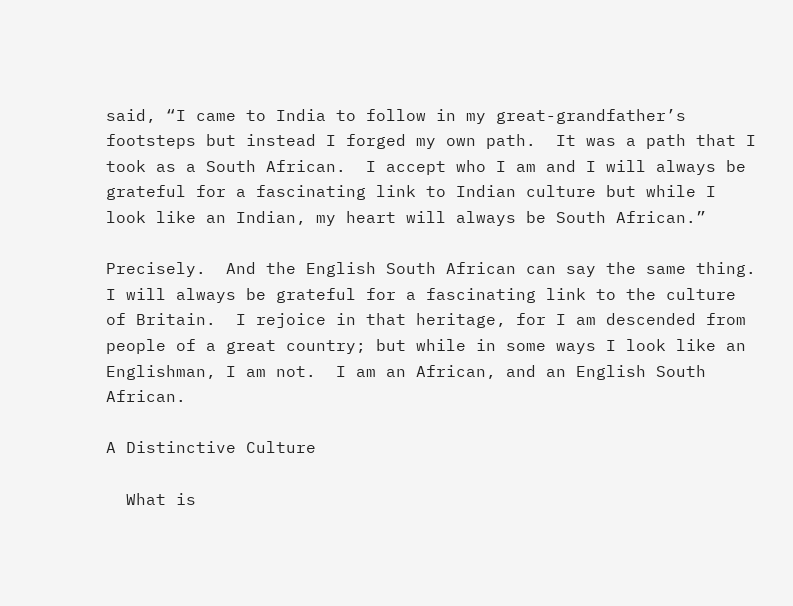said, “I came to India to follow in my great-grandfather’s footsteps but instead I forged my own path.  It was a path that I took as a South African.  I accept who I am and I will always be grateful for a fascinating link to Indian culture but while I look like an Indian, my heart will always be South African.”

Precisely.  And the English South African can say the same thing.  I will always be grateful for a fascinating link to the culture of Britain.  I rejoice in that heritage, for I am descended from people of a great country; but while in some ways I look like an Englishman, I am not.  I am an African, and an English South African.

A Distinctive Culture

  What is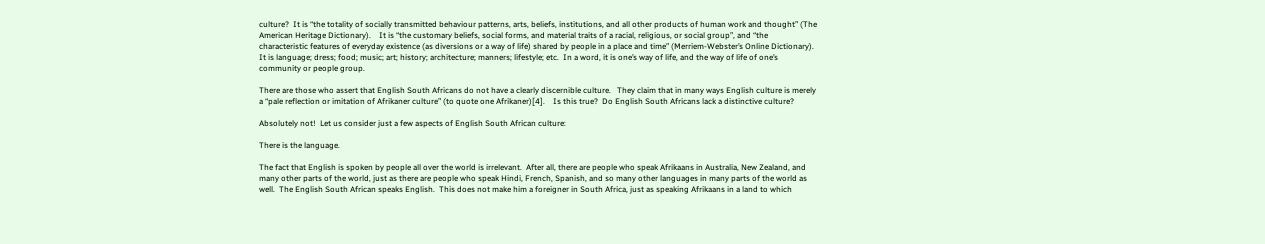culture?  It is “the totality of socially transmitted behaviour patterns, arts, beliefs, institutions, and all other products of human work and thought” (The American Heritage Dictionary).    It is “the customary beliefs, social forms, and material traits of a racial, religious, or social group”, and “the characteristic features of everyday existence (as diversions or a way of life) shared by people in a place and time” (Merriem-Webster’s Online Dictionary).  It is language; dress; food; music; art; history; architecture; manners; lifestyle; etc.  In a word, it is one’s way of life, and the way of life of one’s community or people group.

There are those who assert that English South Africans do not have a clearly discernible culture.   They claim that in many ways English culture is merely a “pale reflection or imitation of Afrikaner culture” (to quote one Afrikaner)[4].    Is this true?  Do English South Africans lack a distinctive culture?

Absolutely not!  Let us consider just a few aspects of English South African culture:

There is the language.

The fact that English is spoken by people all over the world is irrelevant.  After all, there are people who speak Afrikaans in Australia, New Zealand, and many other parts of the world, just as there are people who speak Hindi, French, Spanish, and so many other languages in many parts of the world as well.  The English South African speaks English.  This does not make him a foreigner in South Africa, just as speaking Afrikaans in a land to which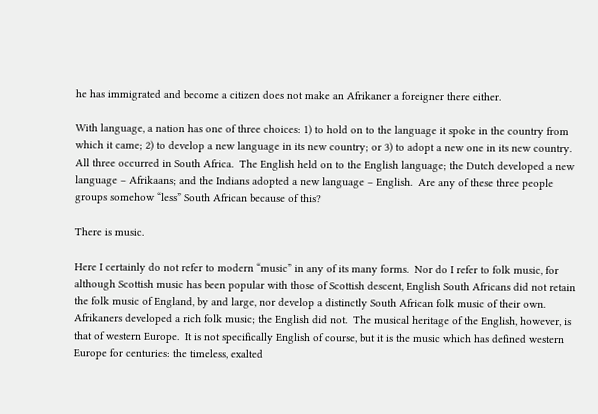he has immigrated and become a citizen does not make an Afrikaner a foreigner there either.

With language, a nation has one of three choices: 1) to hold on to the language it spoke in the country from which it came; 2) to develop a new language in its new country; or 3) to adopt a new one in its new country.  All three occurred in South Africa.  The English held on to the English language; the Dutch developed a new language – Afrikaans; and the Indians adopted a new language – English.  Are any of these three people groups somehow “less” South African because of this?

There is music.

Here I certainly do not refer to modern “music” in any of its many forms.  Nor do I refer to folk music, for although Scottish music has been popular with those of Scottish descent, English South Africans did not retain the folk music of England, by and large, nor develop a distinctly South African folk music of their own.  Afrikaners developed a rich folk music; the English did not.  The musical heritage of the English, however, is that of western Europe.  It is not specifically English of course, but it is the music which has defined western Europe for centuries: the timeless, exalted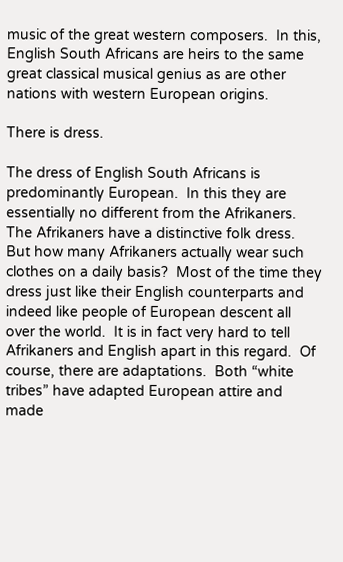music of the great western composers.  In this, English South Africans are heirs to the same great classical musical genius as are other nations with western European origins.

There is dress.

The dress of English South Africans is predominantly European.  In this they are essentially no different from the Afrikaners.  The Afrikaners have a distinctive folk dress.  But how many Afrikaners actually wear such clothes on a daily basis?  Most of the time they dress just like their English counterparts and indeed like people of European descent all over the world.  It is in fact very hard to tell Afrikaners and English apart in this regard.  Of course, there are adaptations.  Both “white tribes” have adapted European attire and made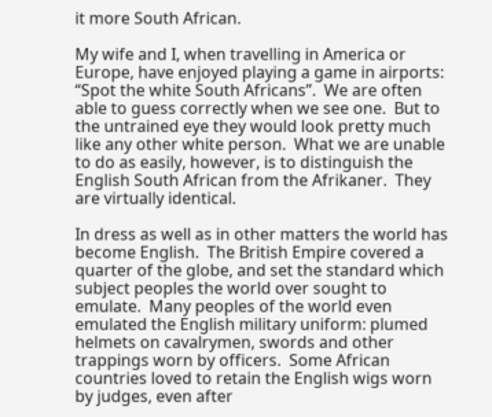it more South African.

My wife and I, when travelling in America or Europe, have enjoyed playing a game in airports: “Spot the white South Africans”.  We are often able to guess correctly when we see one.  But to the untrained eye they would look pretty much like any other white person.  What we are unable to do as easily, however, is to distinguish the English South African from the Afrikaner.  They are virtually identical.

In dress as well as in other matters the world has become English.  The British Empire covered a quarter of the globe, and set the standard which subject peoples the world over sought to emulate.  Many peoples of the world even emulated the English military uniform: plumed helmets on cavalrymen, swords and other trappings worn by officers.  Some African countries loved to retain the English wigs worn by judges, even after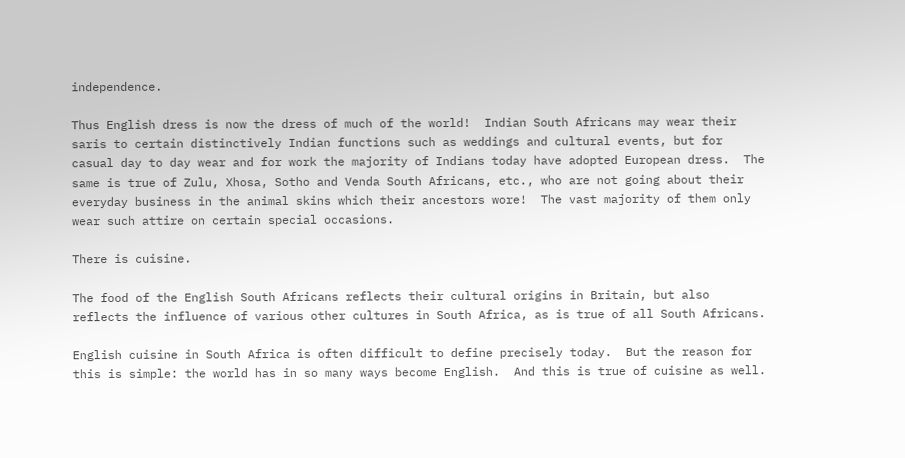independence.

Thus English dress is now the dress of much of the world!  Indian South Africans may wear their saris to certain distinctively Indian functions such as weddings and cultural events, but for casual day to day wear and for work the majority of Indians today have adopted European dress.  The same is true of Zulu, Xhosa, Sotho and Venda South Africans, etc., who are not going about their everyday business in the animal skins which their ancestors wore!  The vast majority of them only wear such attire on certain special occasions.

There is cuisine.

The food of the English South Africans reflects their cultural origins in Britain, but also reflects the influence of various other cultures in South Africa, as is true of all South Africans.

English cuisine in South Africa is often difficult to define precisely today.  But the reason for this is simple: the world has in so many ways become English.  And this is true of cuisine as well.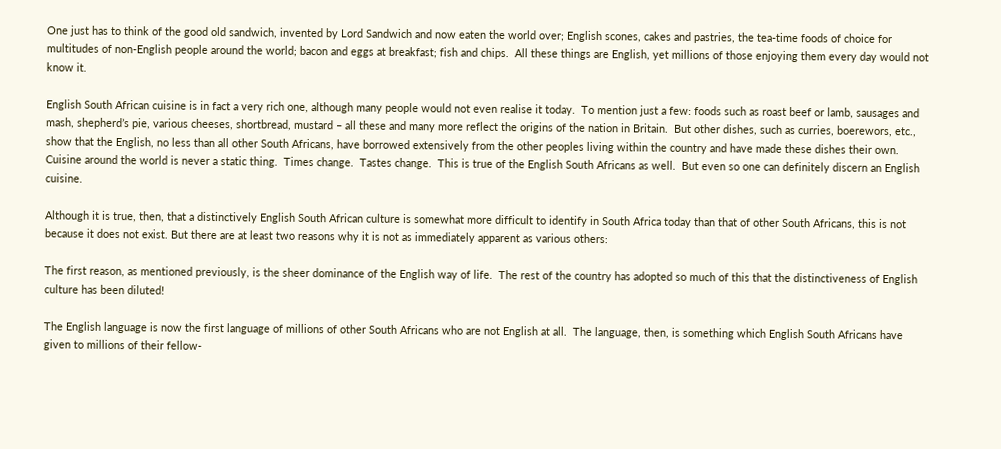One just has to think of the good old sandwich, invented by Lord Sandwich and now eaten the world over; English scones, cakes and pastries, the tea-time foods of choice for multitudes of non-English people around the world; bacon and eggs at breakfast; fish and chips.  All these things are English, yet millions of those enjoying them every day would not know it.

English South African cuisine is in fact a very rich one, although many people would not even realise it today.  To mention just a few: foods such as roast beef or lamb, sausages and mash, shepherd’s pie, various cheeses, shortbread, mustard – all these and many more reflect the origins of the nation in Britain.  But other dishes, such as curries, boerewors, etc., show that the English, no less than all other South Africans, have borrowed extensively from the other peoples living within the country and have made these dishes their own.  Cuisine around the world is never a static thing.  Times change.  Tastes change.  This is true of the English South Africans as well.  But even so one can definitely discern an English cuisine.

Although it is true, then, that a distinctively English South African culture is somewhat more difficult to identify in South Africa today than that of other South Africans, this is not because it does not exist. But there are at least two reasons why it is not as immediately apparent as various others:

The first reason, as mentioned previously, is the sheer dominance of the English way of life.  The rest of the country has adopted so much of this that the distinctiveness of English culture has been diluted!

The English language is now the first language of millions of other South Africans who are not English at all.  The language, then, is something which English South Africans have given to millions of their fellow-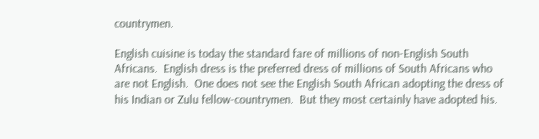countrymen.

English cuisine is today the standard fare of millions of non-English South Africans.  English dress is the preferred dress of millions of South Africans who are not English.  One does not see the English South African adopting the dress of his Indian or Zulu fellow-countrymen.  But they most certainly have adopted his.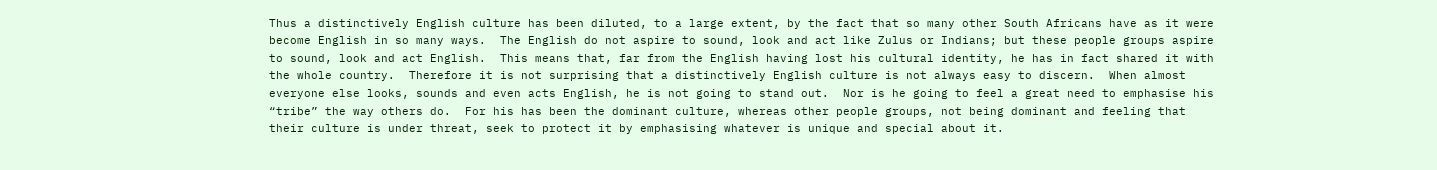Thus a distinctively English culture has been diluted, to a large extent, by the fact that so many other South Africans have as it were become English in so many ways.  The English do not aspire to sound, look and act like Zulus or Indians; but these people groups aspire to sound, look and act English.  This means that, far from the English having lost his cultural identity, he has in fact shared it with the whole country.  Therefore it is not surprising that a distinctively English culture is not always easy to discern.  When almost everyone else looks, sounds and even acts English, he is not going to stand out.  Nor is he going to feel a great need to emphasise his “tribe” the way others do.  For his has been the dominant culture, whereas other people groups, not being dominant and feeling that their culture is under threat, seek to protect it by emphasising whatever is unique and special about it.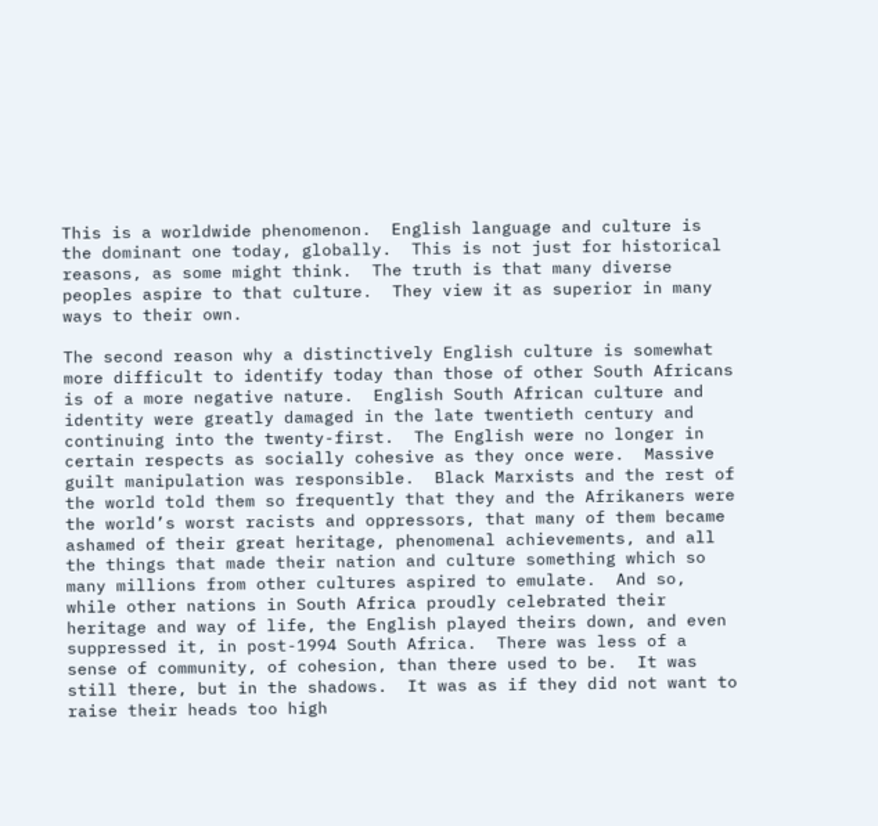This is a worldwide phenomenon.  English language and culture is the dominant one today, globally.  This is not just for historical reasons, as some might think.  The truth is that many diverse peoples aspire to that culture.  They view it as superior in many ways to their own.

The second reason why a distinctively English culture is somewhat more difficult to identify today than those of other South Africans is of a more negative nature.  English South African culture and identity were greatly damaged in the late twentieth century and continuing into the twenty-first.  The English were no longer in certain respects as socially cohesive as they once were.  Massive guilt manipulation was responsible.  Black Marxists and the rest of the world told them so frequently that they and the Afrikaners were the world’s worst racists and oppressors, that many of them became ashamed of their great heritage, phenomenal achievements, and all the things that made their nation and culture something which so many millions from other cultures aspired to emulate.  And so, while other nations in South Africa proudly celebrated their heritage and way of life, the English played theirs down, and even suppressed it, in post-1994 South Africa.  There was less of a sense of community, of cohesion, than there used to be.  It was still there, but in the shadows.  It was as if they did not want to raise their heads too high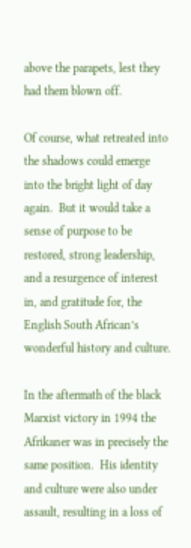above the parapets, lest they had them blown off.

Of course, what retreated into the shadows could emerge into the bright light of day again.  But it would take a sense of purpose to be restored, strong leadership, and a resurgence of interest in, and gratitude for, the English South African’s wonderful history and culture.

In the aftermath of the black Marxist victory in 1994 the Afrikaner was in precisely the same position.  His identity and culture were also under assault, resulting in a loss of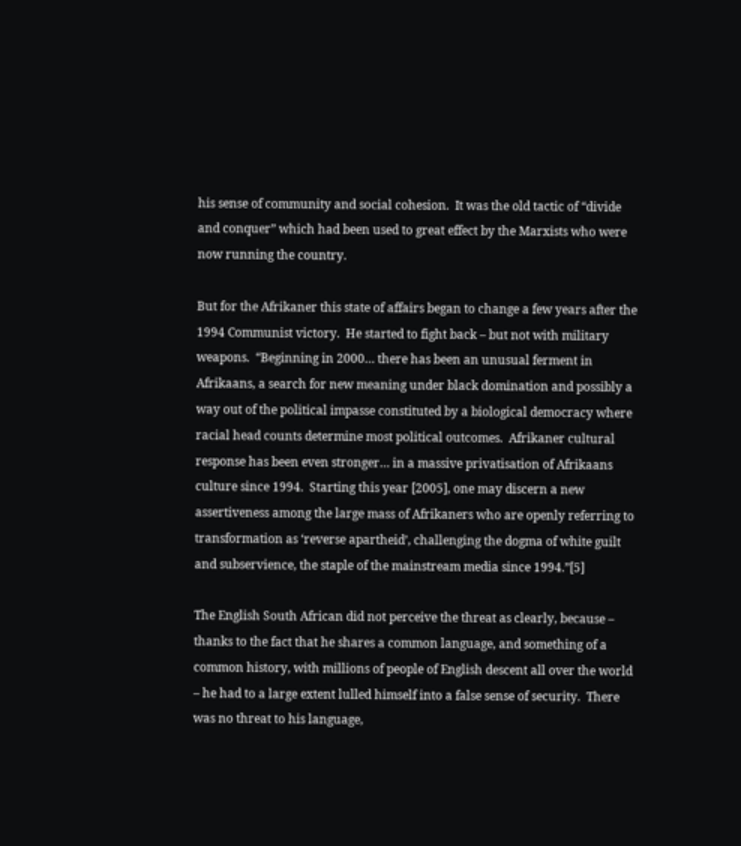his sense of community and social cohesion.  It was the old tactic of “divide and conquer” which had been used to great effect by the Marxists who were now running the country.

But for the Afrikaner this state of affairs began to change a few years after the 1994 Communist victory.  He started to fight back – but not with military weapons.  “Beginning in 2000… there has been an unusual ferment in Afrikaans, a search for new meaning under black domination and possibly a way out of the political impasse constituted by a biological democracy where racial head counts determine most political outcomes.  Afrikaner cultural response has been even stronger… in a massive privatisation of Afrikaans culture since 1994.  Starting this year [2005], one may discern a new assertiveness among the large mass of Afrikaners who are openly referring to transformation as ‘reverse apartheid’, challenging the dogma of white guilt and subservience, the staple of the mainstream media since 1994.”[5]

The English South African did not perceive the threat as clearly, because – thanks to the fact that he shares a common language, and something of a common history, with millions of people of English descent all over the world – he had to a large extent lulled himself into a false sense of security.  There was no threat to his language,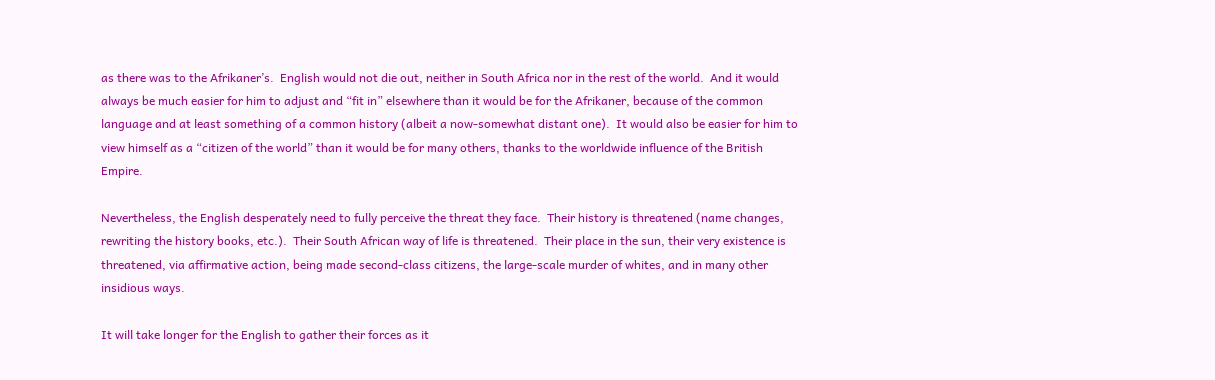as there was to the Afrikaner’s.  English would not die out, neither in South Africa nor in the rest of the world.  And it would always be much easier for him to adjust and “fit in” elsewhere than it would be for the Afrikaner, because of the common language and at least something of a common history (albeit a now-somewhat distant one).  It would also be easier for him to view himself as a “citizen of the world” than it would be for many others, thanks to the worldwide influence of the British Empire.

Nevertheless, the English desperately need to fully perceive the threat they face.  Their history is threatened (name changes, rewriting the history books, etc.).  Their South African way of life is threatened.  Their place in the sun, their very existence is threatened, via affirmative action, being made second-class citizens, the large-scale murder of whites, and in many other insidious ways.

It will take longer for the English to gather their forces as it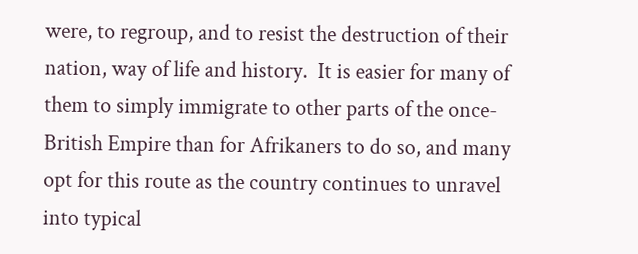were, to regroup, and to resist the destruction of their nation, way of life and history.  It is easier for many of them to simply immigrate to other parts of the once-British Empire than for Afrikaners to do so, and many opt for this route as the country continues to unravel into typical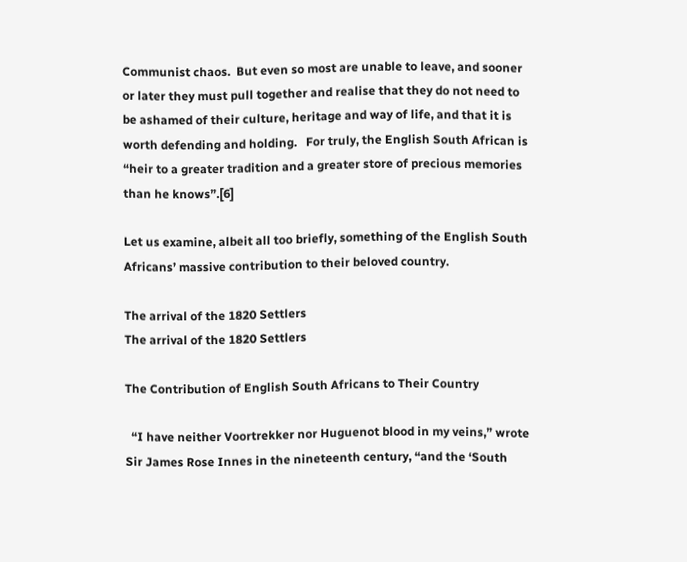Communist chaos.  But even so most are unable to leave, and sooner or later they must pull together and realise that they do not need to be ashamed of their culture, heritage and way of life, and that it is worth defending and holding.   For truly, the English South African is “heir to a greater tradition and a greater store of precious memories than he knows”.[6]

Let us examine, albeit all too briefly, something of the English South Africans’ massive contribution to their beloved country.

The arrival of the 1820 Settlers
The arrival of the 1820 Settlers

The Contribution of English South Africans to Their Country

  “I have neither Voortrekker nor Huguenot blood in my veins,” wrote Sir James Rose Innes in the nineteenth century, “and the ‘South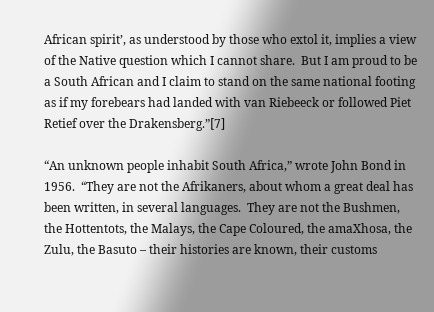African spirit’, as understood by those who extol it, implies a view of the Native question which I cannot share.  But I am proud to be a South African and I claim to stand on the same national footing as if my forebears had landed with van Riebeeck or followed Piet Retief over the Drakensberg.”[7]

“An unknown people inhabit South Africa,” wrote John Bond in 1956.  “They are not the Afrikaners, about whom a great deal has been written, in several languages.  They are not the Bushmen, the Hottentots, the Malays, the Cape Coloured, the amaXhosa, the Zulu, the Basuto – their histories are known, their customs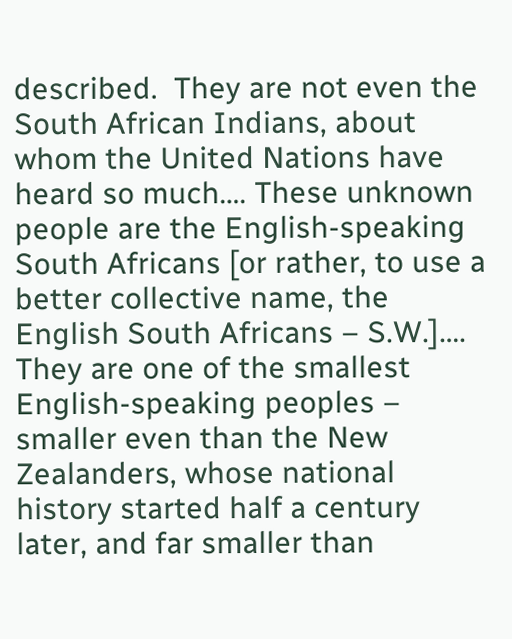described.  They are not even the South African Indians, about whom the United Nations have heard so much…. These unknown people are the English-speaking South Africans [or rather, to use a better collective name, the English South Africans – S.W.]…. They are one of the smallest English-speaking peoples – smaller even than the New Zealanders, whose national history started half a century later, and far smaller than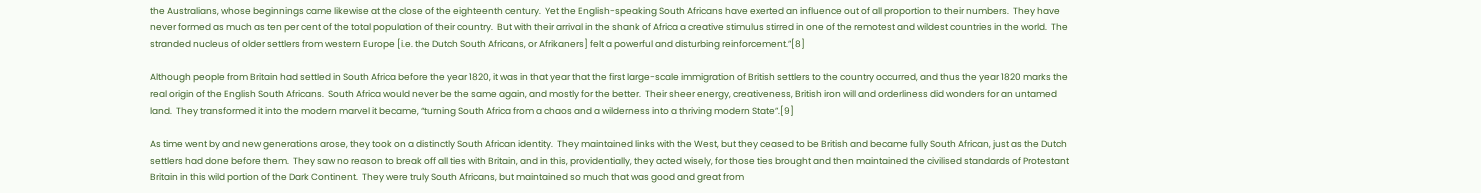the Australians, whose beginnings came likewise at the close of the eighteenth century.  Yet the English-speaking South Africans have exerted an influence out of all proportion to their numbers.  They have never formed as much as ten per cent of the total population of their country.  But with their arrival in the shank of Africa a creative stimulus stirred in one of the remotest and wildest countries in the world.  The stranded nucleus of older settlers from western Europe [i.e. the Dutch South Africans, or Afrikaners] felt a powerful and disturbing reinforcement.”[8]

Although people from Britain had settled in South Africa before the year 1820, it was in that year that the first large-scale immigration of British settlers to the country occurred, and thus the year 1820 marks the real origin of the English South Africans.  South Africa would never be the same again, and mostly for the better.  Their sheer energy, creativeness, British iron will and orderliness did wonders for an untamed land.  They transformed it into the modern marvel it became, “turning South Africa from a chaos and a wilderness into a thriving modern State”.[9]

As time went by and new generations arose, they took on a distinctly South African identity.  They maintained links with the West, but they ceased to be British and became fully South African, just as the Dutch settlers had done before them.  They saw no reason to break off all ties with Britain, and in this, providentially, they acted wisely, for those ties brought and then maintained the civilised standards of Protestant Britain in this wild portion of the Dark Continent.  They were truly South Africans, but maintained so much that was good and great from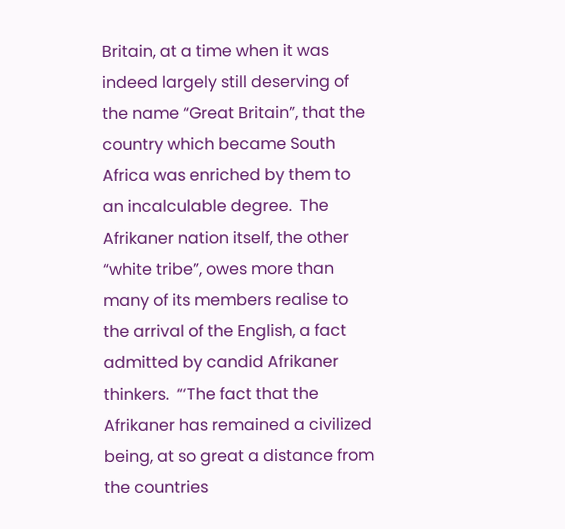Britain, at a time when it was indeed largely still deserving of the name “Great Britain”, that the country which became South Africa was enriched by them to an incalculable degree.  The Afrikaner nation itself, the other “white tribe”, owes more than many of its members realise to the arrival of the English, a fact admitted by candid Afrikaner thinkers.  “‘The fact that the Afrikaner has remained a civilized being, at so great a distance from the countries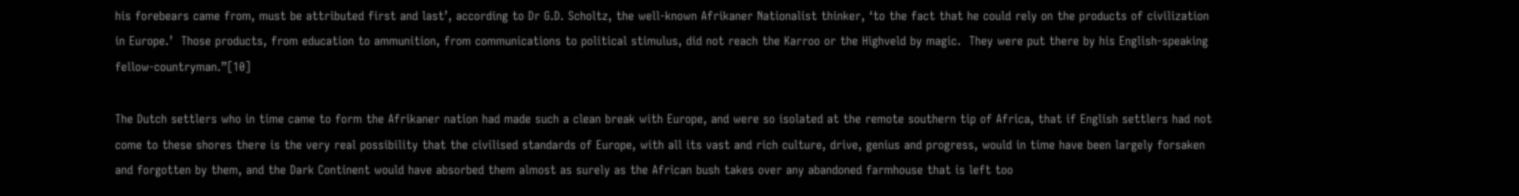his forebears came from, must be attributed first and last’, according to Dr G.D. Scholtz, the well-known Afrikaner Nationalist thinker, ‘to the fact that he could rely on the products of civilization in Europe.’  Those products, from education to ammunition, from communications to political stimulus, did not reach the Karroo or the Highveld by magic.  They were put there by his English-speaking fellow-countryman.”[10]

The Dutch settlers who in time came to form the Afrikaner nation had made such a clean break with Europe, and were so isolated at the remote southern tip of Africa, that if English settlers had not come to these shores there is the very real possibility that the civilised standards of Europe, with all its vast and rich culture, drive, genius and progress, would in time have been largely forsaken and forgotten by them, and the Dark Continent would have absorbed them almost as surely as the African bush takes over any abandoned farmhouse that is left too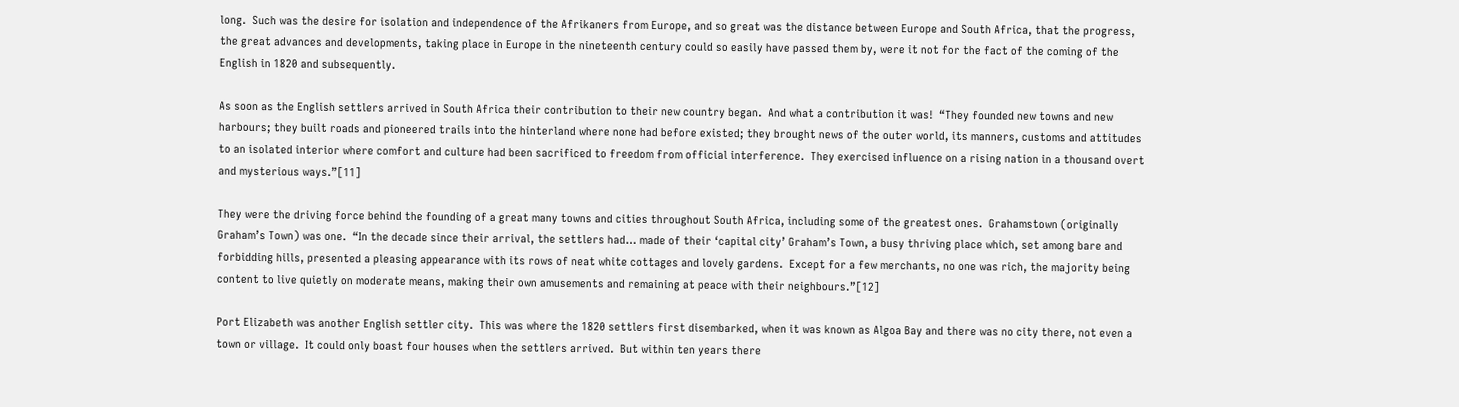long.  Such was the desire for isolation and independence of the Afrikaners from Europe, and so great was the distance between Europe and South Africa, that the progress, the great advances and developments, taking place in Europe in the nineteenth century could so easily have passed them by, were it not for the fact of the coming of the English in 1820 and subsequently.

As soon as the English settlers arrived in South Africa their contribution to their new country began.  And what a contribution it was!  “They founded new towns and new harbours; they built roads and pioneered trails into the hinterland where none had before existed; they brought news of the outer world, its manners, customs and attitudes to an isolated interior where comfort and culture had been sacrificed to freedom from official interference.  They exercised influence on a rising nation in a thousand overt and mysterious ways.”[11]

They were the driving force behind the founding of a great many towns and cities throughout South Africa, including some of the greatest ones.  Grahamstown (originally Graham’s Town) was one.  “In the decade since their arrival, the settlers had… made of their ‘capital city’ Graham’s Town, a busy thriving place which, set among bare and forbidding hills, presented a pleasing appearance with its rows of neat white cottages and lovely gardens.  Except for a few merchants, no one was rich, the majority being content to live quietly on moderate means, making their own amusements and remaining at peace with their neighbours.”[12]

Port Elizabeth was another English settler city.  This was where the 1820 settlers first disembarked, when it was known as Algoa Bay and there was no city there, not even a town or village.  It could only boast four houses when the settlers arrived.  But within ten years there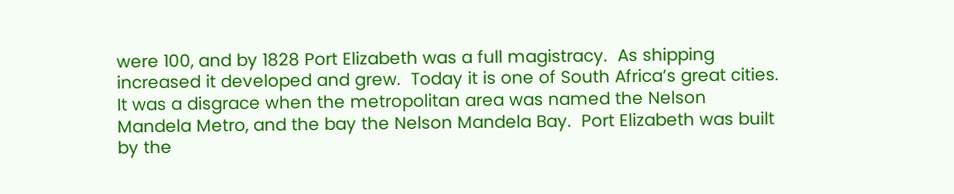were 100, and by 1828 Port Elizabeth was a full magistracy.  As shipping increased it developed and grew.  Today it is one of South Africa’s great cities.  It was a disgrace when the metropolitan area was named the Nelson Mandela Metro, and the bay the Nelson Mandela Bay.  Port Elizabeth was built by the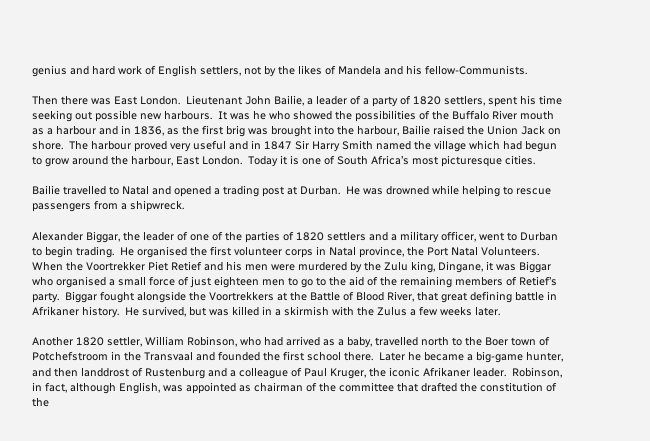genius and hard work of English settlers, not by the likes of Mandela and his fellow-Communists.

Then there was East London.  Lieutenant John Bailie, a leader of a party of 1820 settlers, spent his time seeking out possible new harbours.  It was he who showed the possibilities of the Buffalo River mouth as a harbour and in 1836, as the first brig was brought into the harbour, Bailie raised the Union Jack on shore.  The harbour proved very useful and in 1847 Sir Harry Smith named the village which had begun to grow around the harbour, East London.  Today it is one of South Africa’s most picturesque cities.

Bailie travelled to Natal and opened a trading post at Durban.  He was drowned while helping to rescue passengers from a shipwreck.

Alexander Biggar, the leader of one of the parties of 1820 settlers and a military officer, went to Durban to begin trading.  He organised the first volunteer corps in Natal province, the Port Natal Volunteers.  When the Voortrekker Piet Retief and his men were murdered by the Zulu king, Dingane, it was Biggar who organised a small force of just eighteen men to go to the aid of the remaining members of Retief’s party.  Biggar fought alongside the Voortrekkers at the Battle of Blood River, that great defining battle in Afrikaner history.  He survived, but was killed in a skirmish with the Zulus a few weeks later.

Another 1820 settler, William Robinson, who had arrived as a baby, travelled north to the Boer town of Potchefstroom in the Transvaal and founded the first school there.  Later he became a big-game hunter, and then landdrost of Rustenburg and a colleague of Paul Kruger, the iconic Afrikaner leader.  Robinson, in fact, although English, was appointed as chairman of the committee that drafted the constitution of the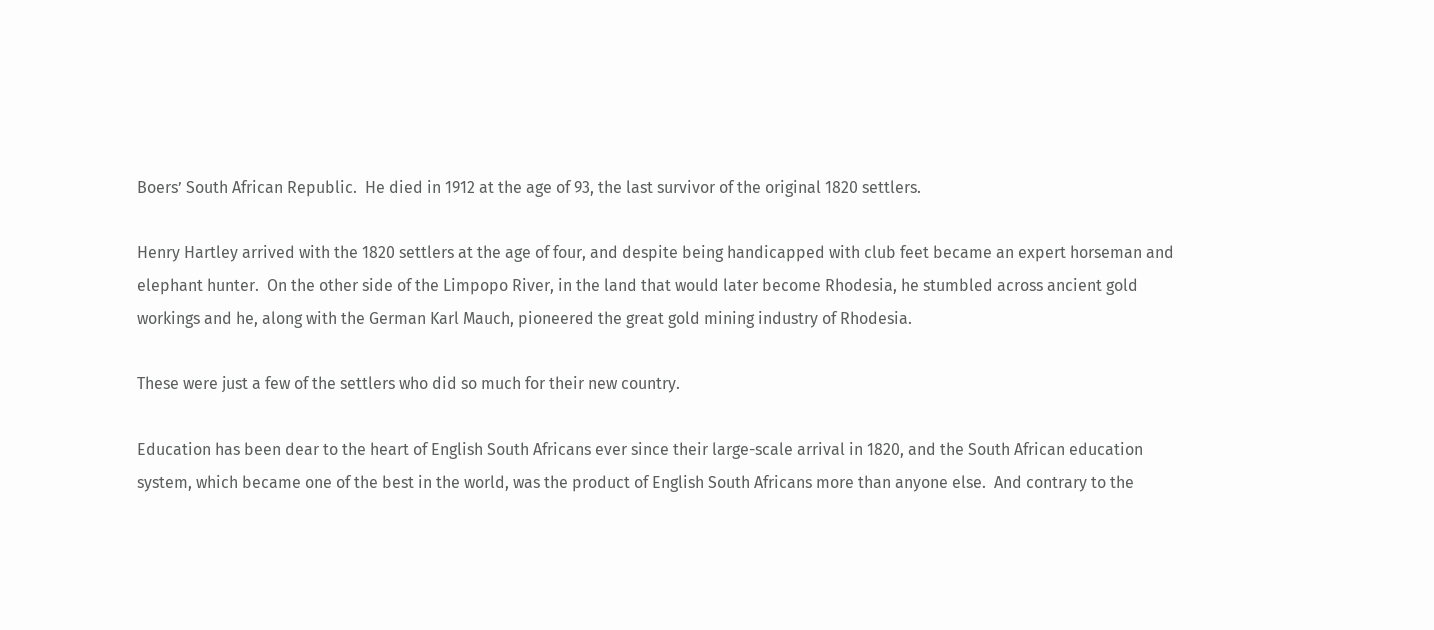Boers’ South African Republic.  He died in 1912 at the age of 93, the last survivor of the original 1820 settlers.

Henry Hartley arrived with the 1820 settlers at the age of four, and despite being handicapped with club feet became an expert horseman and elephant hunter.  On the other side of the Limpopo River, in the land that would later become Rhodesia, he stumbled across ancient gold workings and he, along with the German Karl Mauch, pioneered the great gold mining industry of Rhodesia.

These were just a few of the settlers who did so much for their new country.

Education has been dear to the heart of English South Africans ever since their large-scale arrival in 1820, and the South African education system, which became one of the best in the world, was the product of English South Africans more than anyone else.  And contrary to the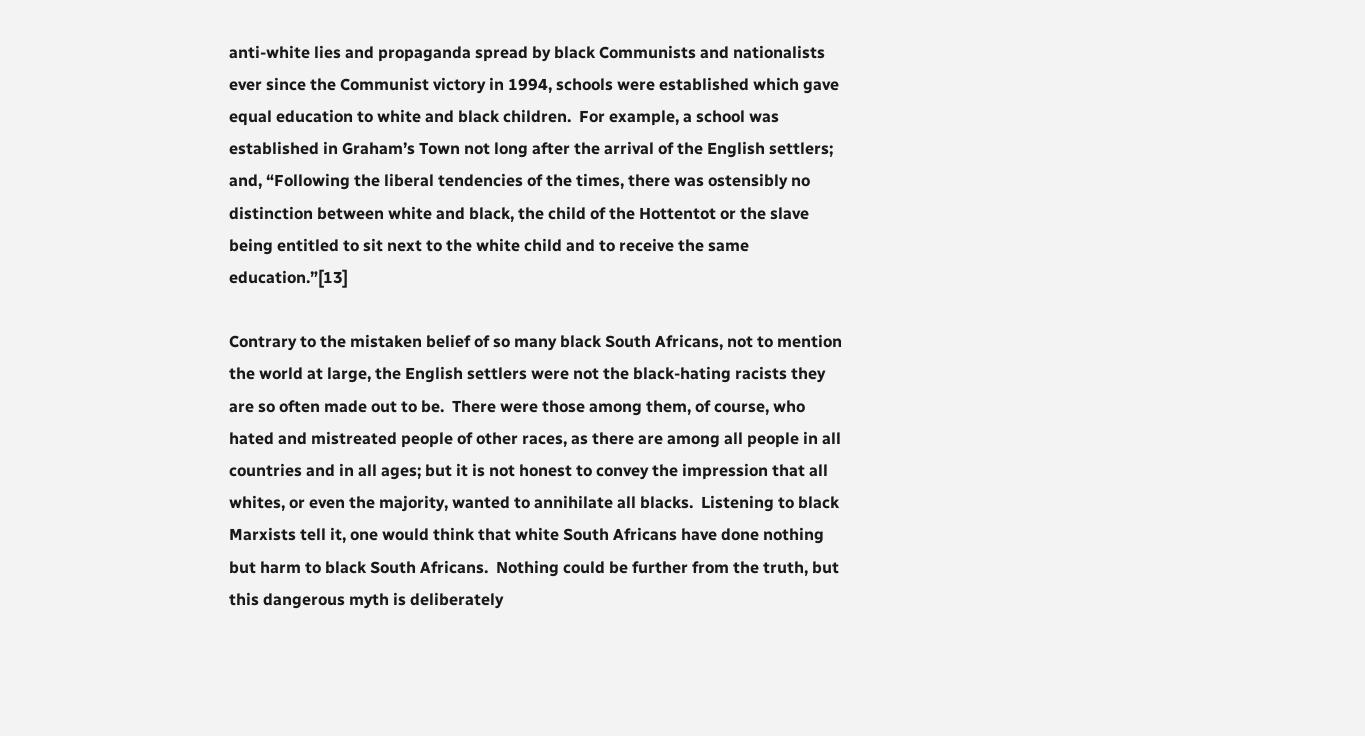anti-white lies and propaganda spread by black Communists and nationalists ever since the Communist victory in 1994, schools were established which gave equal education to white and black children.  For example, a school was established in Graham’s Town not long after the arrival of the English settlers; and, “Following the liberal tendencies of the times, there was ostensibly no distinction between white and black, the child of the Hottentot or the slave being entitled to sit next to the white child and to receive the same education.”[13]

Contrary to the mistaken belief of so many black South Africans, not to mention the world at large, the English settlers were not the black-hating racists they are so often made out to be.  There were those among them, of course, who hated and mistreated people of other races, as there are among all people in all countries and in all ages; but it is not honest to convey the impression that all whites, or even the majority, wanted to annihilate all blacks.  Listening to black Marxists tell it, one would think that white South Africans have done nothing but harm to black South Africans.  Nothing could be further from the truth, but this dangerous myth is deliberately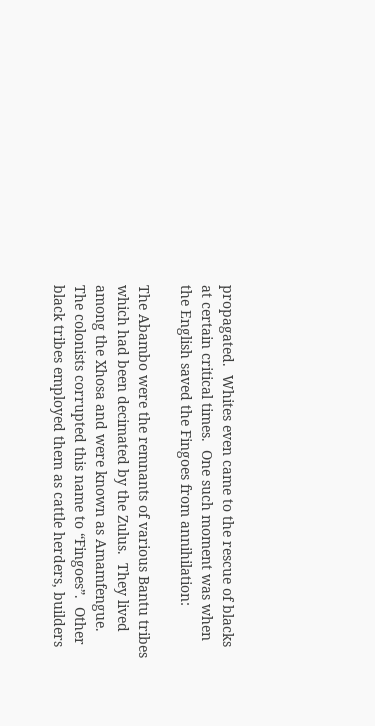propagated.  Whites even came to the rescue of blacks at certain critical times.  One such moment was when the English saved the Fingoes from annihilation:

The Abambo were the remnants of various Bantu tribes which had been decimated by the Zulus.  They lived among the Xhosa and were known as Amamfengue.  The colonists corrupted this name to “Fingoes”.  Other black tribes employed them as cattle herders, builders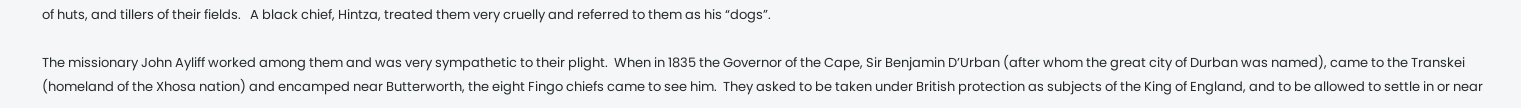of huts, and tillers of their fields.   A black chief, Hintza, treated them very cruelly and referred to them as his “dogs”.

The missionary John Ayliff worked among them and was very sympathetic to their plight.  When in 1835 the Governor of the Cape, Sir Benjamin D’Urban (after whom the great city of Durban was named), came to the Transkei (homeland of the Xhosa nation) and encamped near Butterworth, the eight Fingo chiefs came to see him.  They asked to be taken under British protection as subjects of the King of England, and to be allowed to settle in or near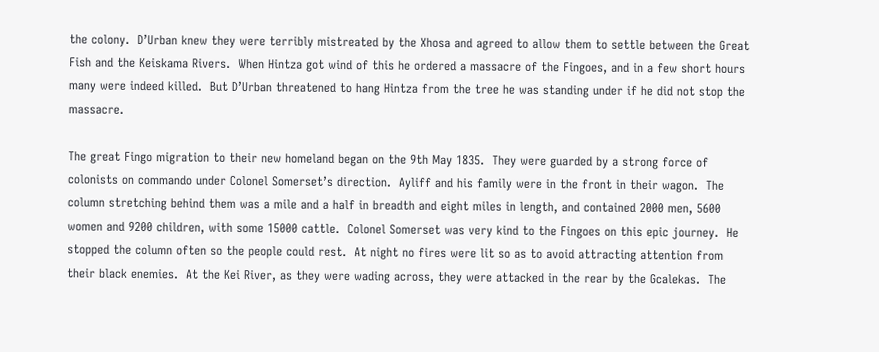the colony.  D’Urban knew they were terribly mistreated by the Xhosa and agreed to allow them to settle between the Great Fish and the Keiskama Rivers.  When Hintza got wind of this he ordered a massacre of the Fingoes, and in a few short hours many were indeed killed.  But D’Urban threatened to hang Hintza from the tree he was standing under if he did not stop the massacre.

The great Fingo migration to their new homeland began on the 9th May 1835.  They were guarded by a strong force of colonists on commando under Colonel Somerset’s direction.  Ayliff and his family were in the front in their wagon.  The column stretching behind them was a mile and a half in breadth and eight miles in length, and contained 2000 men, 5600 women and 9200 children, with some 15000 cattle.  Colonel Somerset was very kind to the Fingoes on this epic journey.  He stopped the column often so the people could rest.  At night no fires were lit so as to avoid attracting attention from their black enemies.  At the Kei River, as they were wading across, they were attacked in the rear by the Gcalekas.  The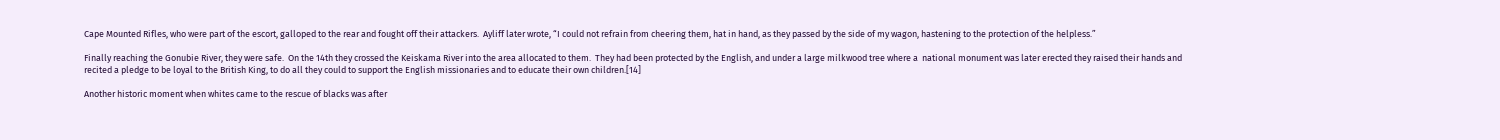Cape Mounted Rifles, who were part of the escort, galloped to the rear and fought off their attackers.  Ayliff later wrote, “I could not refrain from cheering them, hat in hand, as they passed by the side of my wagon, hastening to the protection of the helpless.”

Finally reaching the Gonubie River, they were safe.  On the 14th they crossed the Keiskama River into the area allocated to them.  They had been protected by the English, and under a large milkwood tree where a  national monument was later erected they raised their hands and recited a pledge to be loyal to the British King, to do all they could to support the English missionaries and to educate their own children.[14]

Another historic moment when whites came to the rescue of blacks was after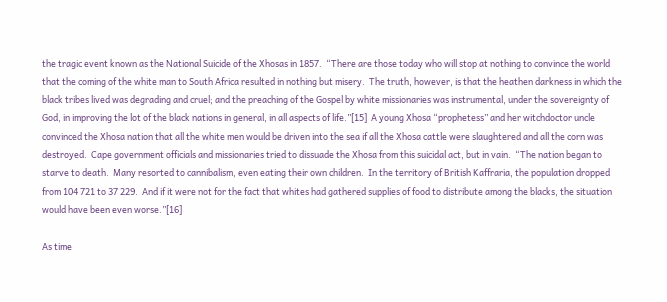the tragic event known as the National Suicide of the Xhosas in 1857.  “There are those today who will stop at nothing to convince the world that the coming of the white man to South Africa resulted in nothing but misery.  The truth, however, is that the heathen darkness in which the black tribes lived was degrading and cruel; and the preaching of the Gospel by white missionaries was instrumental, under the sovereignty of God, in improving the lot of the black nations in general, in all aspects of life.”[15]  A young Xhosa “prophetess” and her witchdoctor uncle convinced the Xhosa nation that all the white men would be driven into the sea if all the Xhosa cattle were slaughtered and all the corn was destroyed.  Cape government officials and missionaries tried to dissuade the Xhosa from this suicidal act, but in vain.  “The nation began to starve to death.  Many resorted to cannibalism, even eating their own children.  In the territory of British Kaffraria, the population dropped from 104 721 to 37 229.  And if it were not for the fact that whites had gathered supplies of food to distribute among the blacks, the situation would have been even worse.”[16]

As time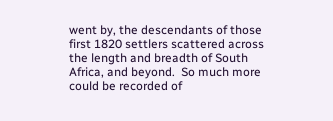went by, the descendants of those first 1820 settlers scattered across the length and breadth of South Africa, and beyond.  So much more could be recorded of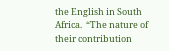the English in South Africa.  “The nature of their contribution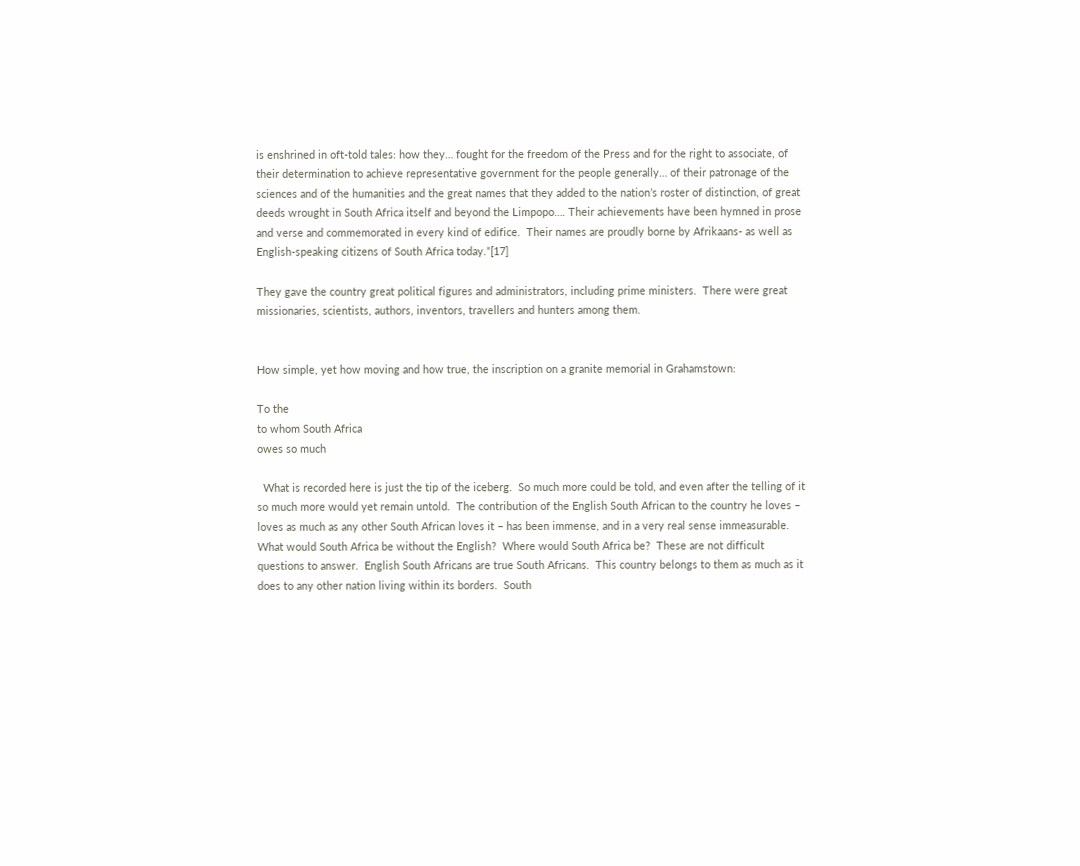is enshrined in oft-told tales: how they… fought for the freedom of the Press and for the right to associate, of their determination to achieve representative government for the people generally… of their patronage of the sciences and of the humanities and the great names that they added to the nation’s roster of distinction, of great deeds wrought in South Africa itself and beyond the Limpopo…. Their achievements have been hymned in prose and verse and commemorated in every kind of edifice.  Their names are proudly borne by Afrikaans- as well as English-speaking citizens of South Africa today.”[17]

They gave the country great political figures and administrators, including prime ministers.  There were great missionaries, scientists, authors, inventors, travellers and hunters among them.


How simple, yet how moving and how true, the inscription on a granite memorial in Grahamstown:

To the
to whom South Africa
owes so much

  What is recorded here is just the tip of the iceberg.  So much more could be told, and even after the telling of it so much more would yet remain untold.  The contribution of the English South African to the country he loves – loves as much as any other South African loves it – has been immense, and in a very real sense immeasurable.  What would South Africa be without the English?  Where would South Africa be?  These are not difficult questions to answer.  English South Africans are true South Africans.  This country belongs to them as much as it does to any other nation living within its borders.  South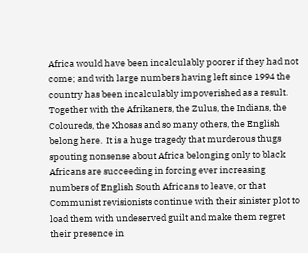Africa would have been incalculably poorer if they had not come; and with large numbers having left since 1994 the country has been incalculably impoverished as a result.  Together with the Afrikaners, the Zulus, the Indians, the Coloureds, the Xhosas and so many others, the English belong here.  It is a huge tragedy that murderous thugs spouting nonsense about Africa belonging only to black Africans are succeeding in forcing ever increasing numbers of English South Africans to leave, or that Communist revisionists continue with their sinister plot to load them with undeserved guilt and make them regret their presence in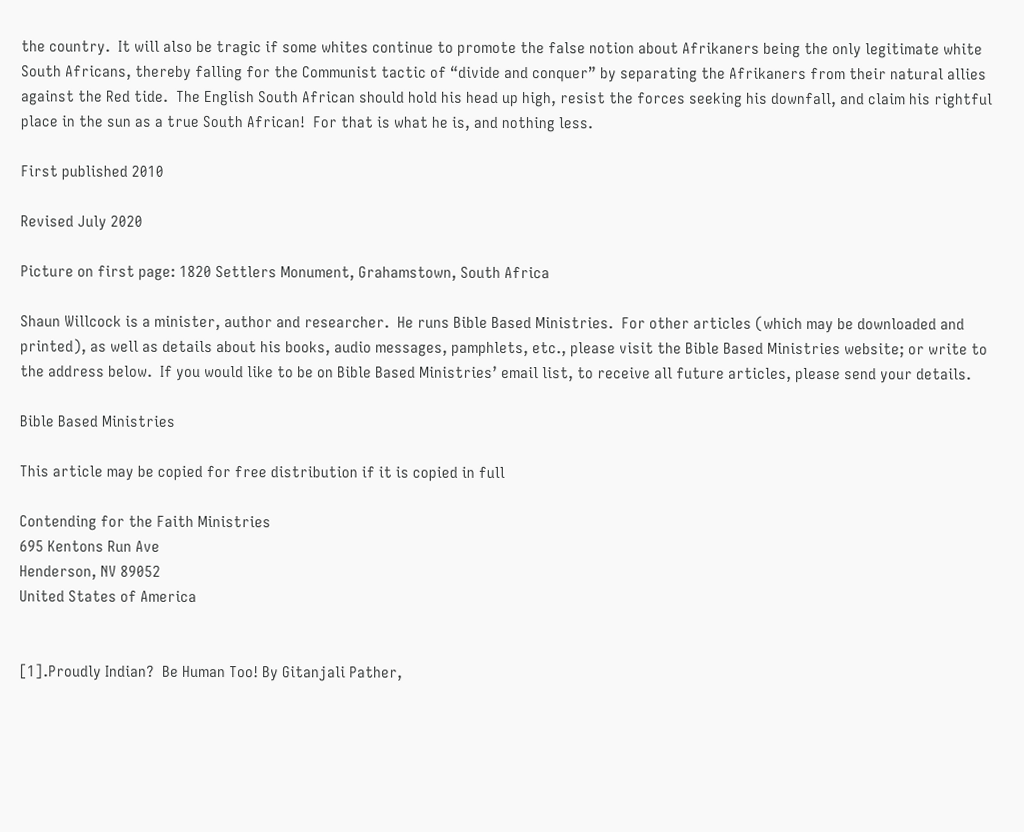the country.  It will also be tragic if some whites continue to promote the false notion about Afrikaners being the only legitimate white South Africans, thereby falling for the Communist tactic of “divide and conquer” by separating the Afrikaners from their natural allies against the Red tide.  The English South African should hold his head up high, resist the forces seeking his downfall, and claim his rightful place in the sun as a true South African!  For that is what he is, and nothing less.

First published 2010

Revised July 2020

Picture on first page: 1820 Settlers Monument, Grahamstown, South Africa

Shaun Willcock is a minister, author and researcher.  He runs Bible Based Ministries.  For other articles (which may be downloaded and printed), as well as details about his books, audio messages, pamphlets, etc., please visit the Bible Based Ministries website; or write to the address below.  If you would like to be on Bible Based Ministries’ email list, to receive all future articles, please send your details.

Bible Based Ministries

This article may be copied for free distribution if it is copied in full

Contending for the Faith Ministries
695 Kentons Run Ave
Henderson, NV 89052
United States of America


[1].Proudly Indian?  Be Human Too! By Gitanjali Pather,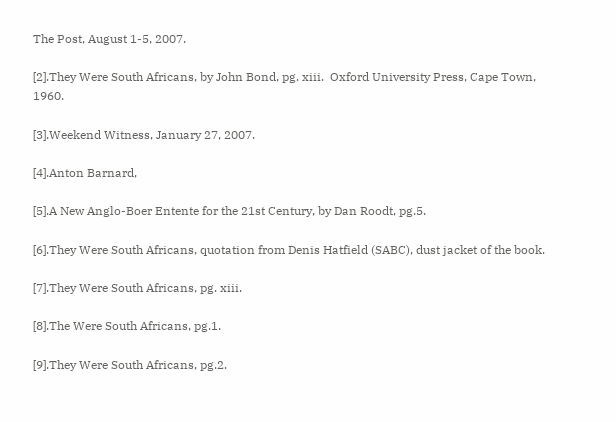The Post, August 1-5, 2007.

[2].They Were South Africans, by John Bond, pg. xiii.  Oxford University Press, Cape Town, 1960.

[3].Weekend Witness, January 27, 2007.

[4].Anton Barnard,

[5].A New Anglo-Boer Entente for the 21st Century, by Dan Roodt, pg.5.

[6].They Were South Africans, quotation from Denis Hatfield (SABC), dust jacket of the book.

[7].They Were South Africans, pg. xiii.

[8].The Were South Africans, pg.1.

[9].They Were South Africans, pg.2.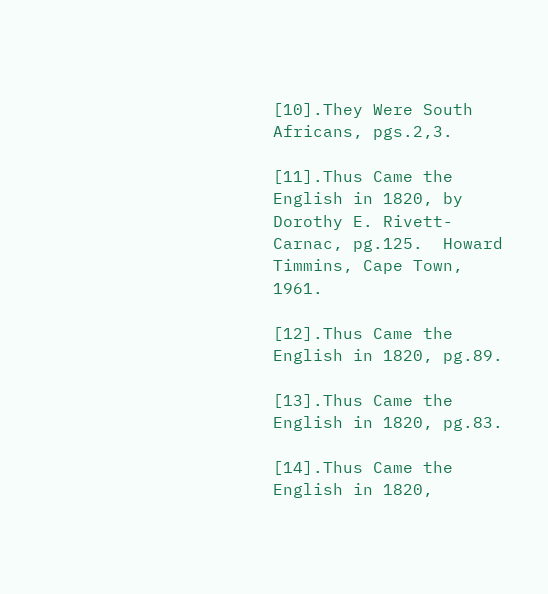[10].They Were South Africans, pgs.2,3.

[11].Thus Came the English in 1820, by Dorothy E. Rivett-Carnac, pg.125.  Howard Timmins, Cape Town, 1961.

[12].Thus Came the English in 1820, pg.89.

[13].Thus Came the English in 1820, pg.83.

[14].Thus Came the English in 1820,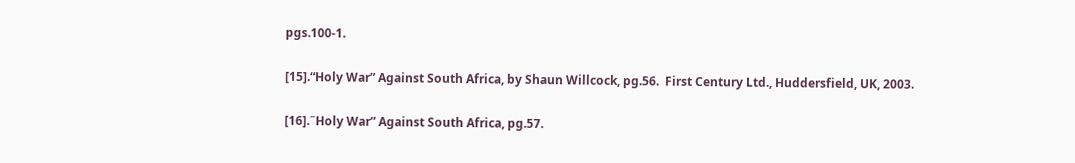pgs.100-1.

[15].“Holy War” Against South Africa, by Shaun Willcock, pg.56.  First Century Ltd., Huddersfield, UK, 2003.

[16].˝Holy War” Against South Africa, pg.57.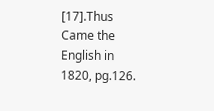[17].Thus Came the English in 1820, pg.126.